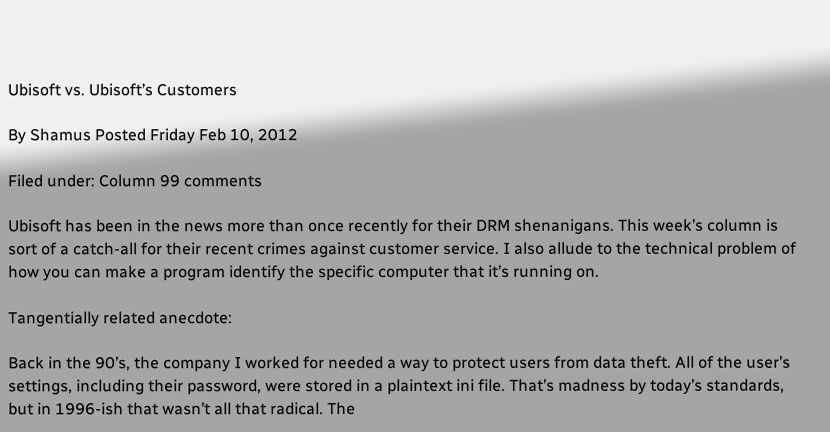Ubisoft vs. Ubisoft’s Customers

By Shamus Posted Friday Feb 10, 2012

Filed under: Column 99 comments

Ubisoft has been in the news more than once recently for their DRM shenanigans. This week’s column is sort of a catch-all for their recent crimes against customer service. I also allude to the technical problem of how you can make a program identify the specific computer that it’s running on.

Tangentially related anecdote:

Back in the 90’s, the company I worked for needed a way to protect users from data theft. All of the user’s settings, including their password, were stored in a plaintext ini file. That’s madness by today’s standards, but in 1996-ish that wasn’t all that radical. The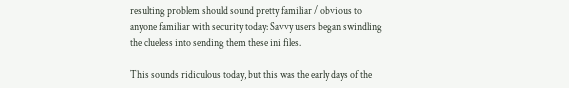resulting problem should sound pretty familiar / obvious to anyone familiar with security today: Savvy users began swindling the clueless into sending them these ini files.

This sounds ridiculous today, but this was the early days of the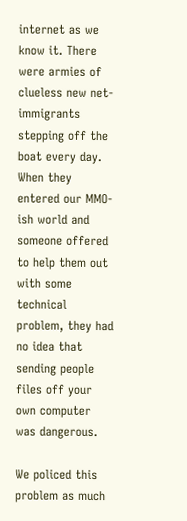internet as we know it. There were armies of clueless new net-immigrants stepping off the boat every day. When they entered our MMO-ish world and someone offered to help them out with some technical problem, they had no idea that sending people files off your own computer was dangerous.

We policed this problem as much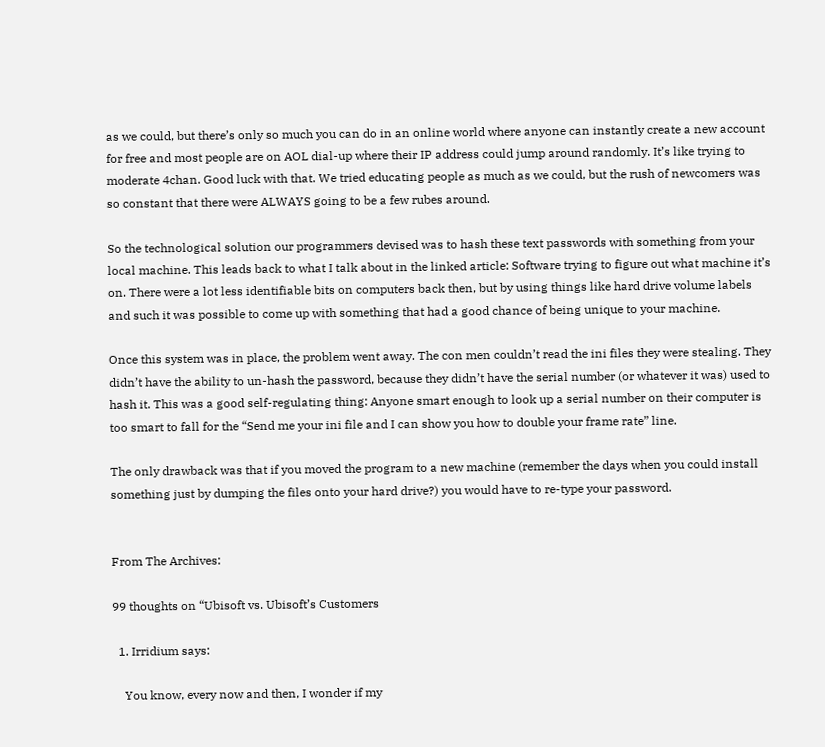as we could, but there’s only so much you can do in an online world where anyone can instantly create a new account for free and most people are on AOL dial-up where their IP address could jump around randomly. It’s like trying to moderate 4chan. Good luck with that. We tried educating people as much as we could, but the rush of newcomers was so constant that there were ALWAYS going to be a few rubes around.

So the technological solution our programmers devised was to hash these text passwords with something from your local machine. This leads back to what I talk about in the linked article: Software trying to figure out what machine it’s on. There were a lot less identifiable bits on computers back then, but by using things like hard drive volume labels and such it was possible to come up with something that had a good chance of being unique to your machine.

Once this system was in place, the problem went away. The con men couldn’t read the ini files they were stealing. They didn’t have the ability to un-hash the password, because they didn’t have the serial number (or whatever it was) used to hash it. This was a good self-regulating thing: Anyone smart enough to look up a serial number on their computer is too smart to fall for the “Send me your ini file and I can show you how to double your frame rate” line.

The only drawback was that if you moved the program to a new machine (remember the days when you could install something just by dumping the files onto your hard drive?) you would have to re-type your password.


From The Archives:

99 thoughts on “Ubisoft vs. Ubisoft’s Customers

  1. Irridium says:

    You know, every now and then, I wonder if my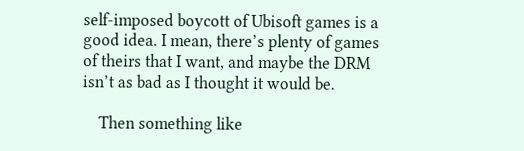self-imposed boycott of Ubisoft games is a good idea. I mean, there’s plenty of games of theirs that I want, and maybe the DRM isn’t as bad as I thought it would be.

    Then something like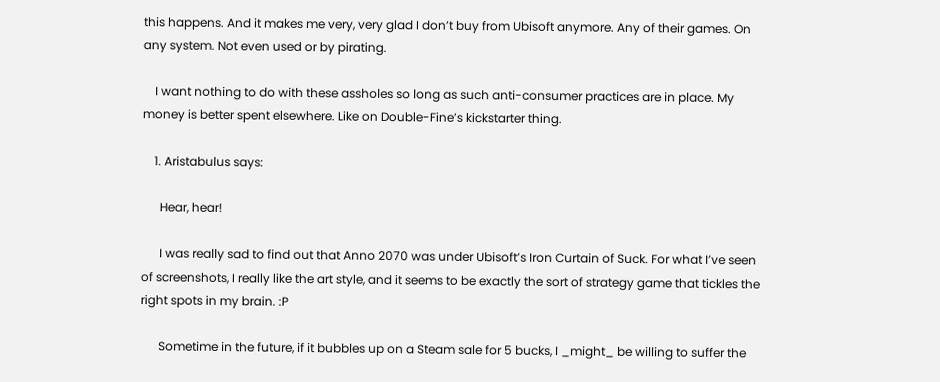this happens. And it makes me very, very glad I don’t buy from Ubisoft anymore. Any of their games. On any system. Not even used or by pirating.

    I want nothing to do with these assholes so long as such anti-consumer practices are in place. My money is better spent elsewhere. Like on Double-Fine’s kickstarter thing.

    1. Aristabulus says:

      Hear, hear!

      I was really sad to find out that Anno 2070 was under Ubisoft’s Iron Curtain of Suck. For what I’ve seen of screenshots, I really like the art style, and it seems to be exactly the sort of strategy game that tickles the right spots in my brain. :P

      Sometime in the future, if it bubbles up on a Steam sale for 5 bucks, I _might_ be willing to suffer the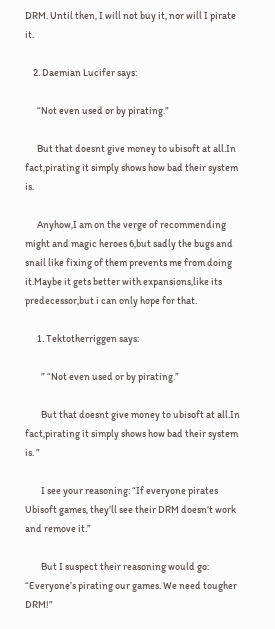DRM. Until then, I will not buy it, nor will I pirate it.

    2. Daemian Lucifer says:

      “Not even used or by pirating.”

      But that doesnt give money to ubisoft at all.In fact,pirating it simply shows how bad their system is.

      Anyhow,I am on the verge of recommending might and magic heroes 6,but sadly the bugs and snail like fixing of them prevents me from doing it.Maybe it gets better with expansions,like its predecessor,but i can only hope for that.

      1. Tektotherriggen says:

        ” “Not even used or by pirating.”

        But that doesnt give money to ubisoft at all.In fact,pirating it simply shows how bad their system is. ”

        I see your reasoning: “If everyone pirates Ubisoft games, they’ll see their DRM doesn’t work and remove it.”

        But I suspect their reasoning would go: “Everyone’s pirating our games. We need tougher DRM!”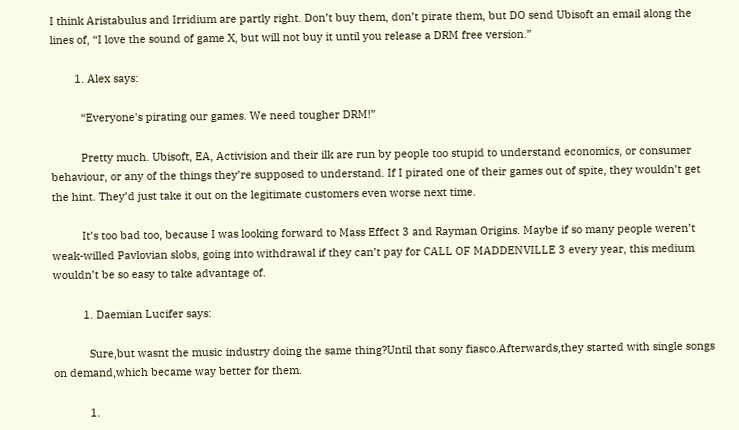I think Aristabulus and Irridium are partly right. Don’t buy them, don’t pirate them, but DO send Ubisoft an email along the lines of, “I love the sound of game X, but will not buy it until you release a DRM free version.”

        1. Alex says:

          “Everyone's pirating our games. We need tougher DRM!”

          Pretty much. Ubisoft, EA, Activision and their ilk are run by people too stupid to understand economics, or consumer behaviour, or any of the things they’re supposed to understand. If I pirated one of their games out of spite, they wouldn’t get the hint. They’d just take it out on the legitimate customers even worse next time.

          It’s too bad too, because I was looking forward to Mass Effect 3 and Rayman Origins. Maybe if so many people weren’t weak-willed Pavlovian slobs, going into withdrawal if they can’t pay for CALL OF MADDENVILLE 3 every year, this medium wouldn’t be so easy to take advantage of.

          1. Daemian Lucifer says:

            Sure,but wasnt the music industry doing the same thing?Until that sony fiasco.Afterwards,they started with single songs on demand,which became way better for them.

            1.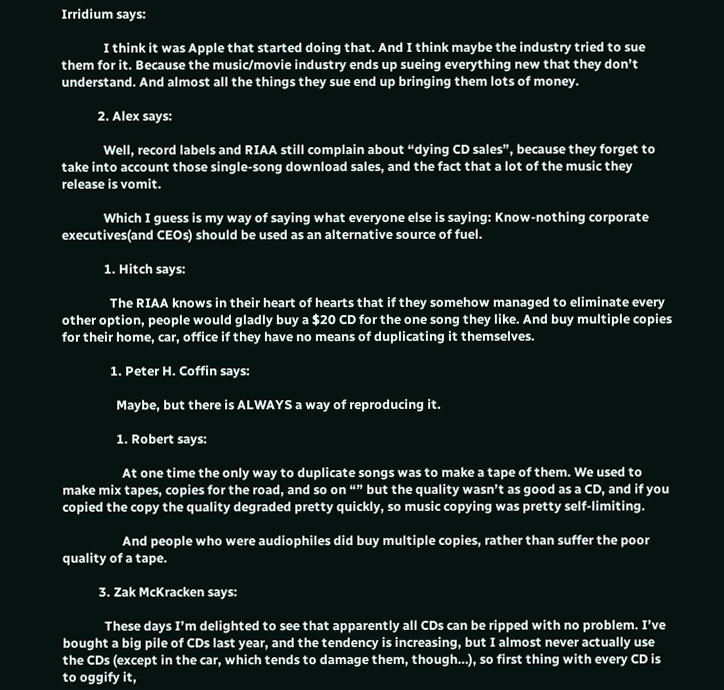Irridium says:

              I think it was Apple that started doing that. And I think maybe the industry tried to sue them for it. Because the music/movie industry ends up sueing everything new that they don’t understand. And almost all the things they sue end up bringing them lots of money.

            2. Alex says:

              Well, record labels and RIAA still complain about “dying CD sales”, because they forget to take into account those single-song download sales, and the fact that a lot of the music they release is vomit.

              Which I guess is my way of saying what everyone else is saying: Know-nothing corporate executives(and CEOs) should be used as an alternative source of fuel.

              1. Hitch says:

                The RIAA knows in their heart of hearts that if they somehow managed to eliminate every other option, people would gladly buy a $20 CD for the one song they like. And buy multiple copies for their home, car, office if they have no means of duplicating it themselves.

                1. Peter H. Coffin says:

                  Maybe, but there is ALWAYS a way of reproducing it.

                  1. Robert says:

                    At one time the only way to duplicate songs was to make a tape of them. We used to make mix tapes, copies for the road, and so on “” but the quality wasn’t as good as a CD, and if you copied the copy the quality degraded pretty quickly, so music copying was pretty self-limiting.

                    And people who were audiophiles did buy multiple copies, rather than suffer the poor quality of a tape.

            3. Zak McKracken says:

              These days I’m delighted to see that apparently all CDs can be ripped with no problem. I’ve bought a big pile of CDs last year, and the tendency is increasing, but I almost never actually use the CDs (except in the car, which tends to damage them, though…), so first thing with every CD is to oggify it,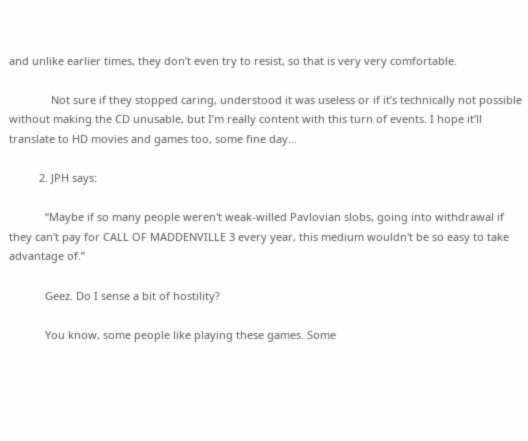and unlike earlier times, they don’t even try to resist, so that is very very comfortable.

              Not sure if they stopped caring, understood it was useless or if it’s technically not possible without making the CD unusable, but I’m really content with this turn of events. I hope it’ll translate to HD movies and games too, some fine day…

          2. JPH says:

            “Maybe if so many people weren't weak-willed Pavlovian slobs, going into withdrawal if they can't pay for CALL OF MADDENVILLE 3 every year, this medium wouldn't be so easy to take advantage of.”

            Geez. Do I sense a bit of hostility?

            You know, some people like playing these games. Some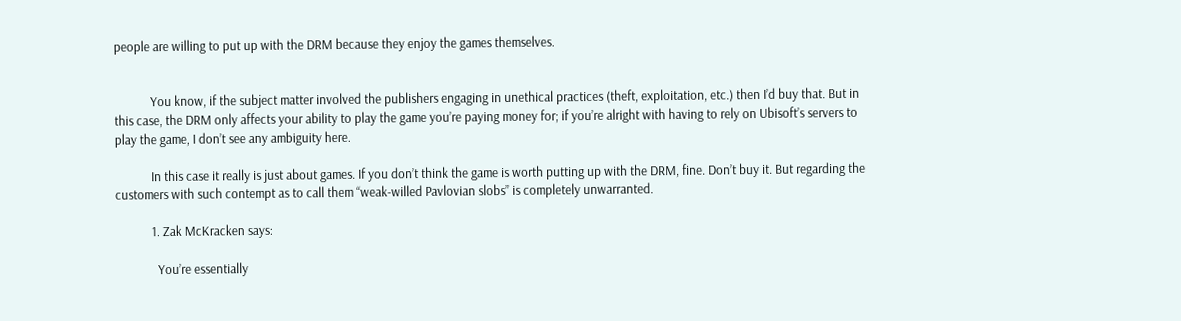people are willing to put up with the DRM because they enjoy the games themselves.


            You know, if the subject matter involved the publishers engaging in unethical practices (theft, exploitation, etc.) then I’d buy that. But in this case, the DRM only affects your ability to play the game you’re paying money for; if you’re alright with having to rely on Ubisoft’s servers to play the game, I don’t see any ambiguity here.

            In this case it really is just about games. If you don’t think the game is worth putting up with the DRM, fine. Don’t buy it. But regarding the customers with such contempt as to call them “weak-willed Pavlovian slobs” is completely unwarranted.

            1. Zak McKracken says:

              You’re essentially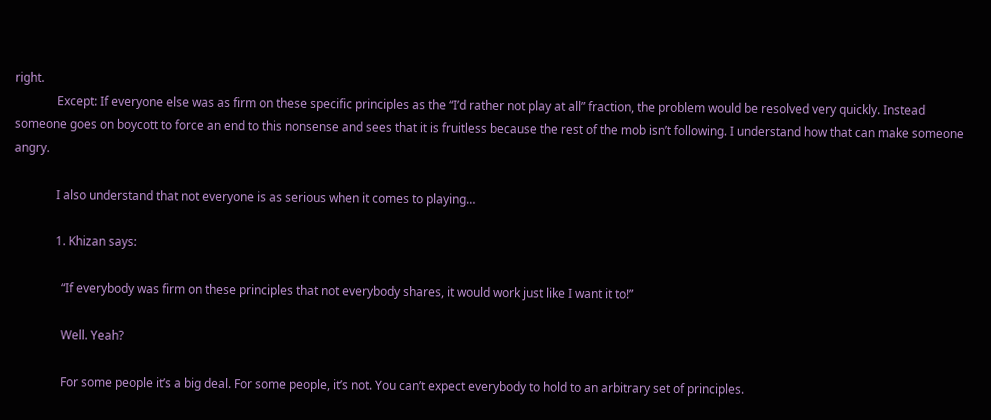right.
              Except: If everyone else was as firm on these specific principles as the “I’d rather not play at all” fraction, the problem would be resolved very quickly. Instead someone goes on boycott to force an end to this nonsense and sees that it is fruitless because the rest of the mob isn’t following. I understand how that can make someone angry.

              I also understand that not everyone is as serious when it comes to playing…

              1. Khizan says:

                “If everybody was firm on these principles that not everybody shares, it would work just like I want it to!”

                Well. Yeah?

                For some people it’s a big deal. For some people, it’s not. You can’t expect everybody to hold to an arbitrary set of principles.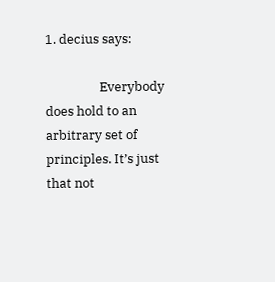1. decius says:

                  Everybody does hold to an arbitrary set of principles. It’s just that not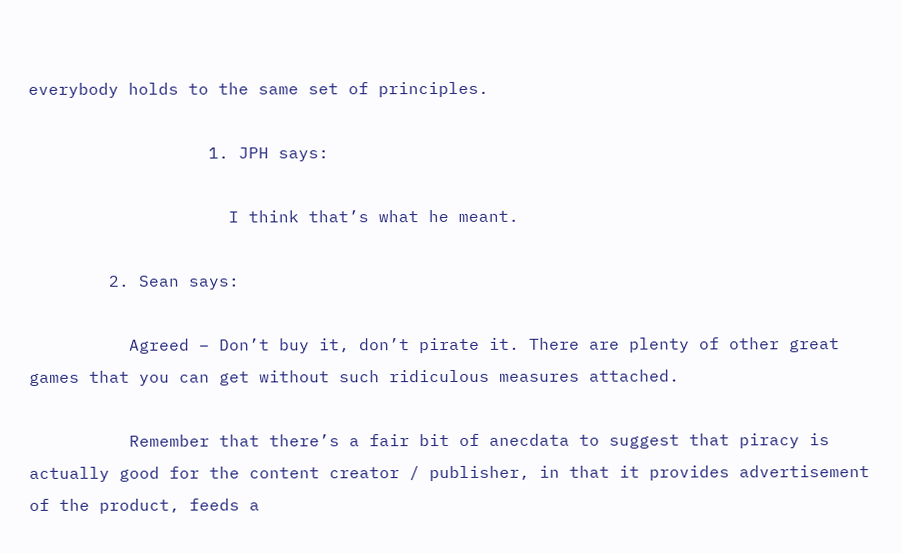everybody holds to the same set of principles.

                  1. JPH says:

                    I think that’s what he meant.

        2. Sean says:

          Agreed – Don’t buy it, don’t pirate it. There are plenty of other great games that you can get without such ridiculous measures attached.

          Remember that there’s a fair bit of anecdata to suggest that piracy is actually good for the content creator / publisher, in that it provides advertisement of the product, feeds a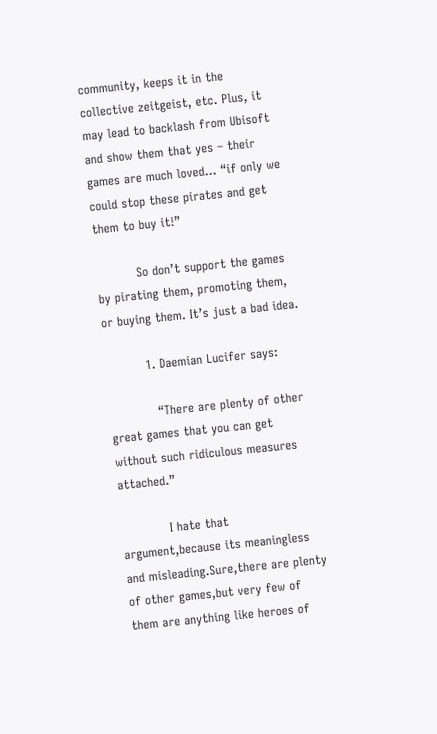community, keeps it in the collective zeitgeist, etc. Plus, it may lead to backlash from Ubisoft and show them that yes – their games are much loved… “if only we could stop these pirates and get them to buy it!”

          So don’t support the games by pirating them, promoting them, or buying them. It’s just a bad idea.

          1. Daemian Lucifer says:

            “There are plenty of other great games that you can get without such ridiculous measures attached.”

            I hate that argument,because its meaningless and misleading.Sure,there are plenty of other games,but very few of them are anything like heroes of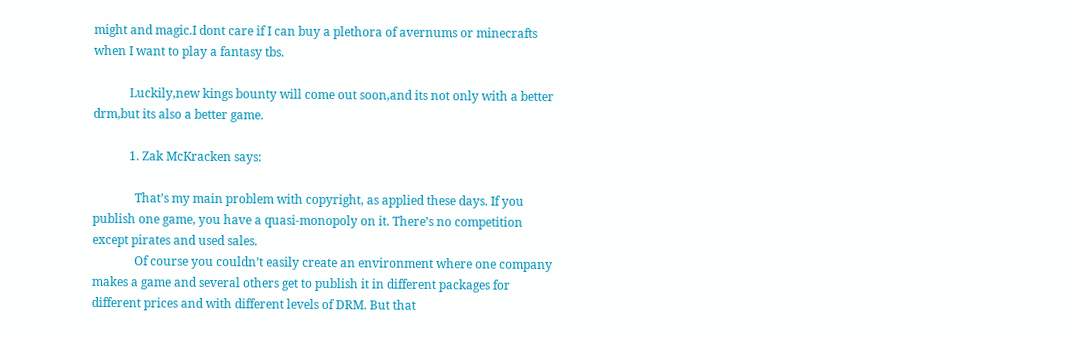might and magic.I dont care if I can buy a plethora of avernums or minecrafts when I want to play a fantasy tbs.

            Luckily,new kings bounty will come out soon,and its not only with a better drm,but its also a better game.

            1. Zak McKracken says:

              That’s my main problem with copyright, as applied these days. If you publish one game, you have a quasi-monopoly on it. There’s no competition except pirates and used sales.
              Of course you couldn’t easily create an environment where one company makes a game and several others get to publish it in different packages for different prices and with different levels of DRM. But that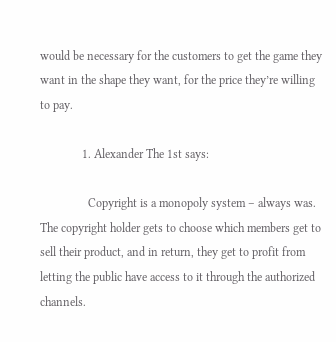would be necessary for the customers to get the game they want in the shape they want, for the price they’re willing to pay.

              1. Alexander The 1st says:

                Copyright is a monopoly system – always was. The copyright holder gets to choose which members get to sell their product, and in return, they get to profit from letting the public have access to it through the authorized channels.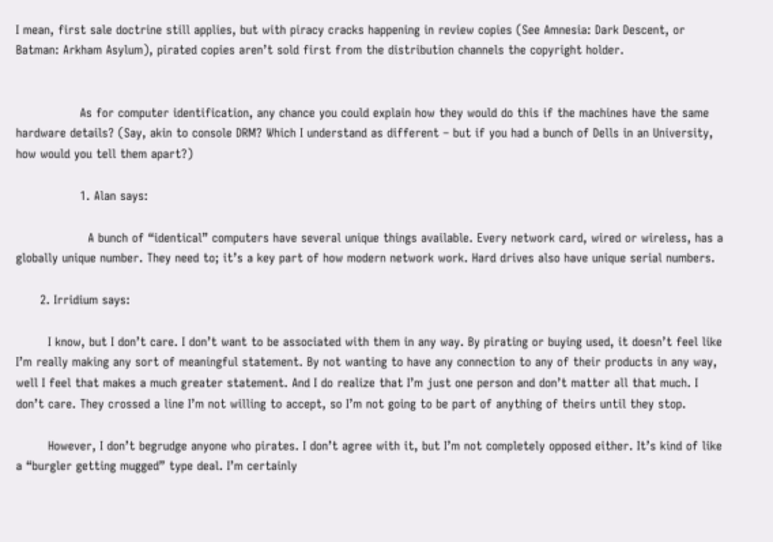I mean, first sale doctrine still applies, but with piracy cracks happening in review copies (See Amnesia: Dark Descent, or Batman: Arkham Asylum), pirated copies aren’t sold first from the distribution channels the copyright holder.


                As for computer identification, any chance you could explain how they would do this if the machines have the same hardware details? (Say, akin to console DRM? Which I understand as different – but if you had a bunch of Dells in an University, how would you tell them apart?)

                1. Alan says:

                  A bunch of “identical” computers have several unique things available. Every network card, wired or wireless, has a globally unique number. They need to; it’s a key part of how modern network work. Hard drives also have unique serial numbers.

      2. Irridium says:

        I know, but I don’t care. I don’t want to be associated with them in any way. By pirating or buying used, it doesn’t feel like I’m really making any sort of meaningful statement. By not wanting to have any connection to any of their products in any way, well I feel that makes a much greater statement. And I do realize that I’m just one person and don’t matter all that much. I don’t care. They crossed a line I’m not willing to accept, so I’m not going to be part of anything of theirs until they stop.

        However, I don’t begrudge anyone who pirates. I don’t agree with it, but I’m not completely opposed either. It’s kind of like a “burgler getting mugged” type deal. I’m certainly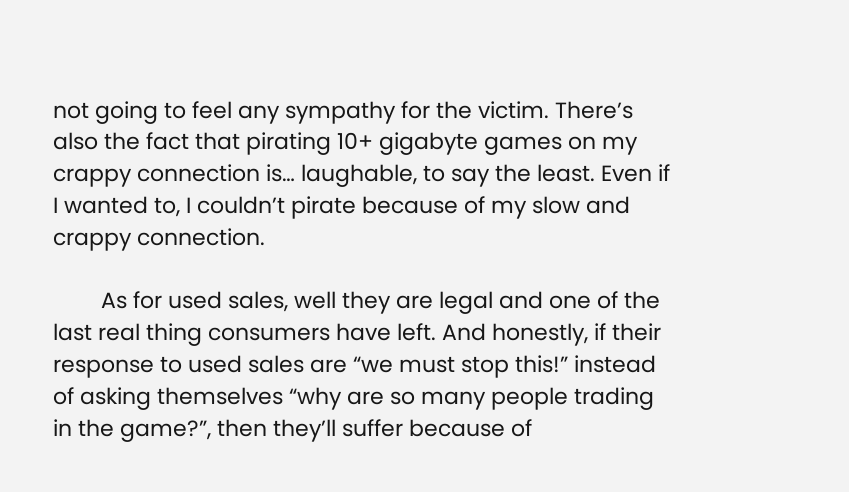not going to feel any sympathy for the victim. There’s also the fact that pirating 10+ gigabyte games on my crappy connection is… laughable, to say the least. Even if I wanted to, I couldn’t pirate because of my slow and crappy connection.

        As for used sales, well they are legal and one of the last real thing consumers have left. And honestly, if their response to used sales are “we must stop this!” instead of asking themselves “why are so many people trading in the game?”, then they’ll suffer because of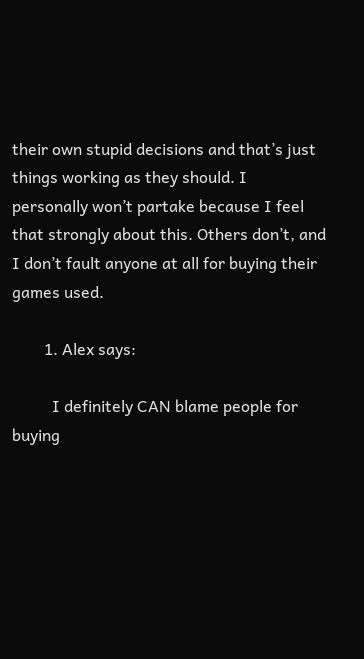their own stupid decisions and that’s just things working as they should. I personally won’t partake because I feel that strongly about this. Others don’t, and I don’t fault anyone at all for buying their games used.

        1. Alex says:

          I definitely CAN blame people for buying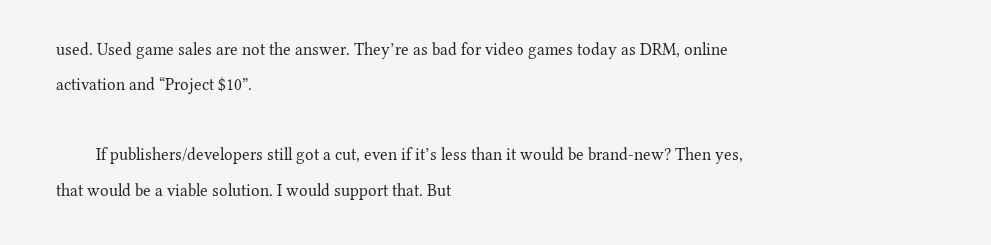used. Used game sales are not the answer. They’re as bad for video games today as DRM, online activation and “Project $10”.

          If publishers/developers still got a cut, even if it’s less than it would be brand-new? Then yes, that would be a viable solution. I would support that. But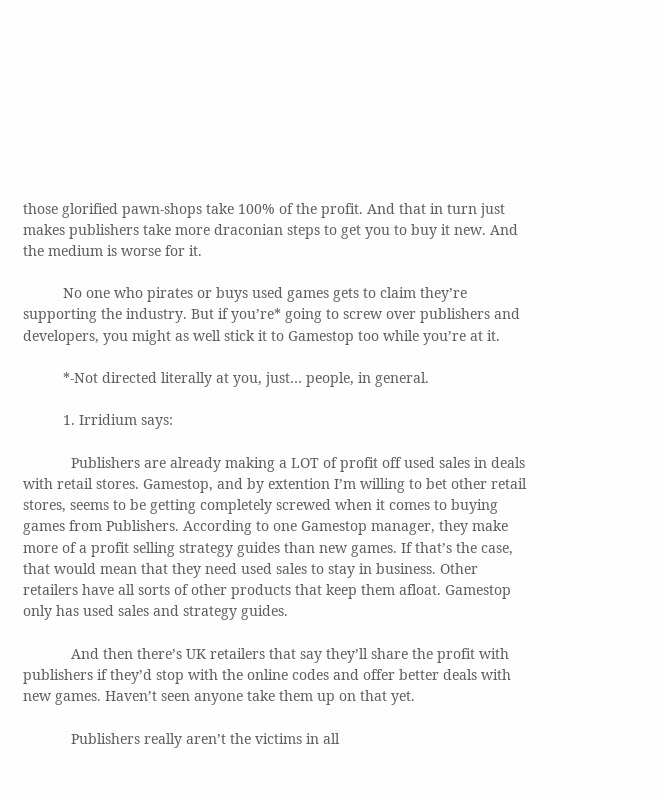those glorified pawn-shops take 100% of the profit. And that in turn just makes publishers take more draconian steps to get you to buy it new. And the medium is worse for it.

          No one who pirates or buys used games gets to claim they’re supporting the industry. But if you’re* going to screw over publishers and developers, you might as well stick it to Gamestop too while you’re at it.

          *-Not directed literally at you, just… people, in general.

          1. Irridium says:

            Publishers are already making a LOT of profit off used sales in deals with retail stores. Gamestop, and by extention I’m willing to bet other retail stores, seems to be getting completely screwed when it comes to buying games from Publishers. According to one Gamestop manager, they make more of a profit selling strategy guides than new games. If that’s the case, that would mean that they need used sales to stay in business. Other retailers have all sorts of other products that keep them afloat. Gamestop only has used sales and strategy guides.

            And then there’s UK retailers that say they’ll share the profit with publishers if they’d stop with the online codes and offer better deals with new games. Haven’t seen anyone take them up on that yet.

            Publishers really aren’t the victims in all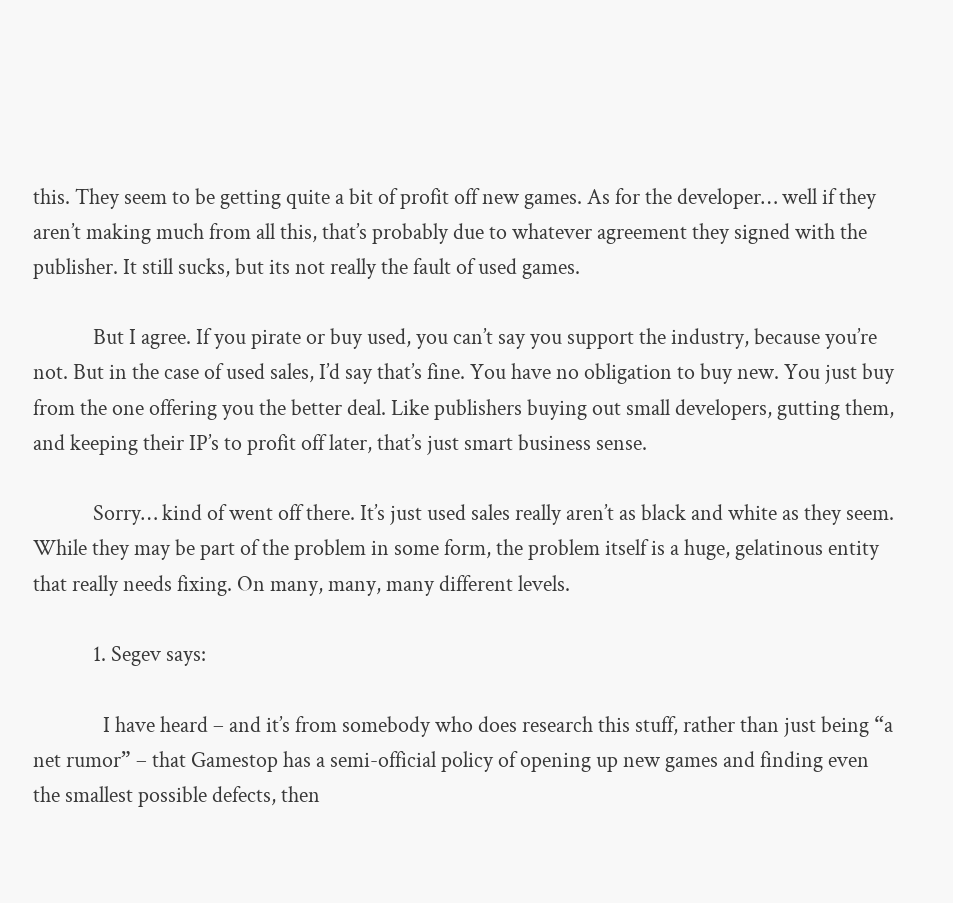this. They seem to be getting quite a bit of profit off new games. As for the developer… well if they aren’t making much from all this, that’s probably due to whatever agreement they signed with the publisher. It still sucks, but its not really the fault of used games.

            But I agree. If you pirate or buy used, you can’t say you support the industry, because you’re not. But in the case of used sales, I’d say that’s fine. You have no obligation to buy new. You just buy from the one offering you the better deal. Like publishers buying out small developers, gutting them, and keeping their IP’s to profit off later, that’s just smart business sense.

            Sorry… kind of went off there. It’s just used sales really aren’t as black and white as they seem. While they may be part of the problem in some form, the problem itself is a huge, gelatinous entity that really needs fixing. On many, many, many different levels.

            1. Segev says:

              I have heard – and it’s from somebody who does research this stuff, rather than just being “a net rumor” – that Gamestop has a semi-official policy of opening up new games and finding even the smallest possible defects, then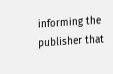informing the publisher that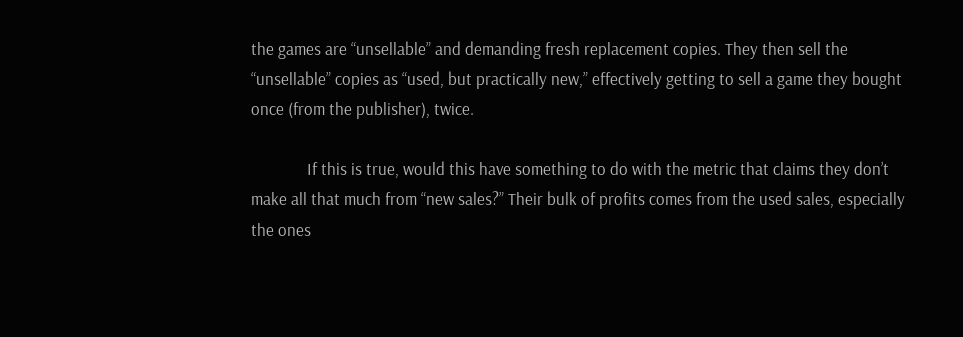the games are “unsellable” and demanding fresh replacement copies. They then sell the “unsellable” copies as “used, but practically new,” effectively getting to sell a game they bought once (from the publisher), twice.

              If this is true, would this have something to do with the metric that claims they don’t make all that much from “new sales?” Their bulk of profits comes from the used sales, especially the ones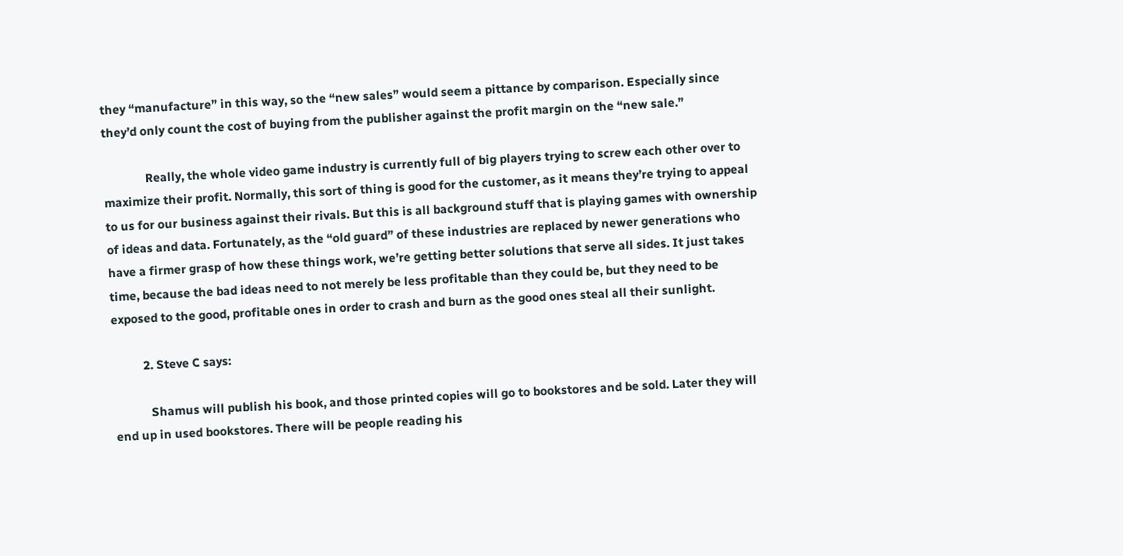they “manufacture” in this way, so the “new sales” would seem a pittance by comparison. Especially since they’d only count the cost of buying from the publisher against the profit margin on the “new sale.”

              Really, the whole video game industry is currently full of big players trying to screw each other over to maximize their profit. Normally, this sort of thing is good for the customer, as it means they’re trying to appeal to us for our business against their rivals. But this is all background stuff that is playing games with ownership of ideas and data. Fortunately, as the “old guard” of these industries are replaced by newer generations who have a firmer grasp of how these things work, we’re getting better solutions that serve all sides. It just takes time, because the bad ideas need to not merely be less profitable than they could be, but they need to be exposed to the good, profitable ones in order to crash and burn as the good ones steal all their sunlight.

          2. Steve C says:

            Shamus will publish his book, and those printed copies will go to bookstores and be sold. Later they will end up in used bookstores. There will be people reading his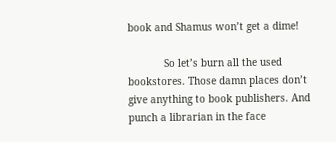book and Shamus won’t get a dime!

            So let’s burn all the used bookstores. Those damn places don’t give anything to book publishers. And punch a librarian in the face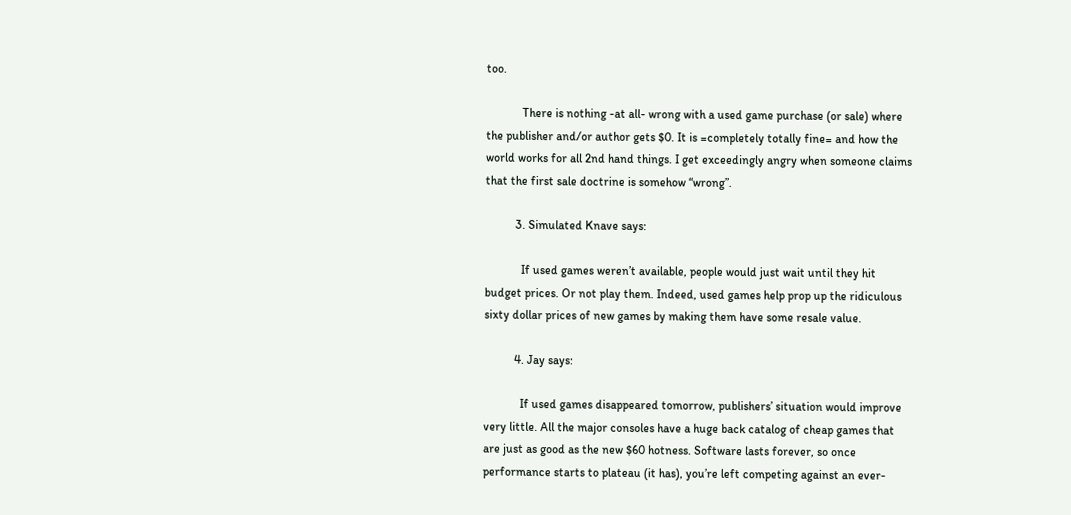too.

            There is nothing -at all- wrong with a used game purchase (or sale) where the publisher and/or author gets $0. It is =completely totally fine= and how the world works for all 2nd hand things. I get exceedingly angry when someone claims that the first sale doctrine is somehow “wrong”.

          3. Simulated Knave says:

            If used games weren’t available, people would just wait until they hit budget prices. Or not play them. Indeed, used games help prop up the ridiculous sixty dollar prices of new games by making them have some resale value.

          4. Jay says:

            If used games disappeared tomorrow, publishers’ situation would improve very little. All the major consoles have a huge back catalog of cheap games that are just as good as the new $60 hotness. Software lasts forever, so once performance starts to plateau (it has), you’re left competing against an ever-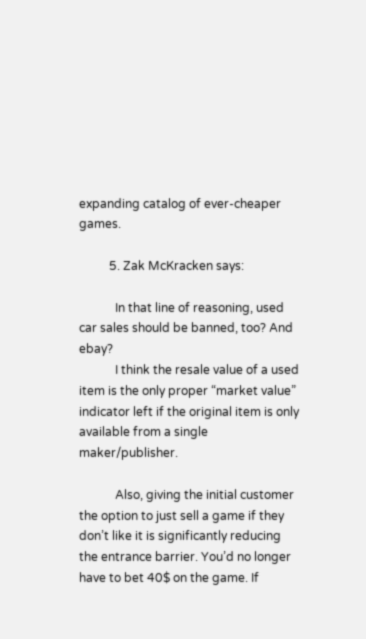expanding catalog of ever-cheaper games.

          5. Zak McKracken says:

            In that line of reasoning, used car sales should be banned, too? And ebay?
            I think the resale value of a used item is the only proper “market value” indicator left if the original item is only available from a single maker/publisher.

            Also, giving the initial customer the option to just sell a game if they don’t like it is significantly reducing the entrance barrier. You’d no longer have to bet 40$ on the game. If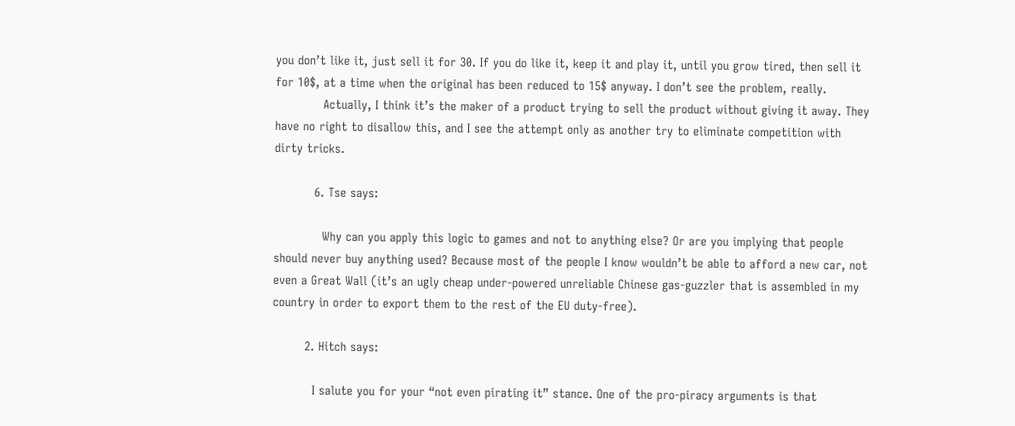you don’t like it, just sell it for 30. If you do like it, keep it and play it, until you grow tired, then sell it for 10$, at a time when the original has been reduced to 15$ anyway. I don’t see the problem, really.
            Actually, I think it’s the maker of a product trying to sell the product without giving it away. They have no right to disallow this, and I see the attempt only as another try to eliminate competition with dirty tricks.

          6. Tse says:

            Why can you apply this logic to games and not to anything else? Or are you implying that people should never buy anything used? Because most of the people I know wouldn’t be able to afford a new car, not even a Great Wall (it’s an ugly cheap under-powered unreliable Chinese gas-guzzler that is assembled in my country in order to export them to the rest of the EU duty-free).

        2. Hitch says:

          I salute you for your “not even pirating it” stance. One of the pro-piracy arguments is that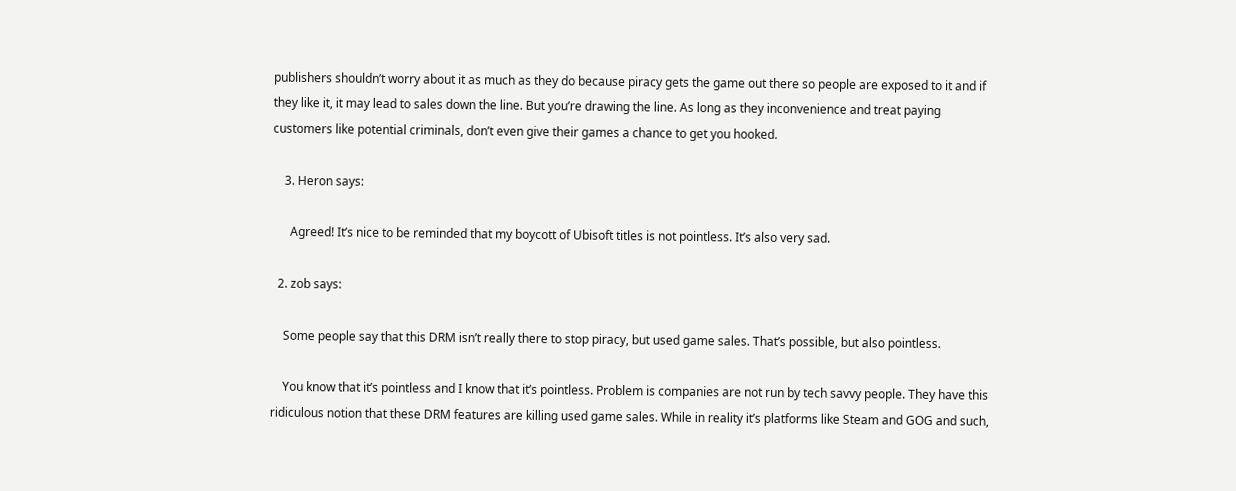publishers shouldn’t worry about it as much as they do because piracy gets the game out there so people are exposed to it and if they like it, it may lead to sales down the line. But you’re drawing the line. As long as they inconvenience and treat paying customers like potential criminals, don’t even give their games a chance to get you hooked.

    3. Heron says:

      Agreed! It’s nice to be reminded that my boycott of Ubisoft titles is not pointless. It’s also very sad.

  2. zob says:

    Some people say that this DRM isn’t really there to stop piracy, but used game sales. That’s possible, but also pointless.

    You know that it’s pointless and I know that it’s pointless. Problem is companies are not run by tech savvy people. They have this ridiculous notion that these DRM features are killing used game sales. While in reality it’s platforms like Steam and GOG and such,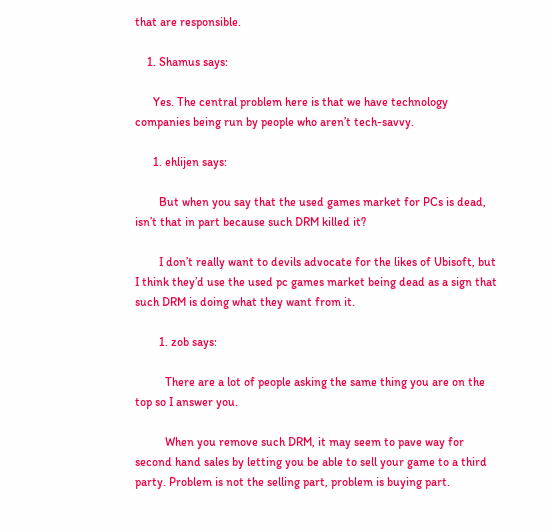that are responsible.

    1. Shamus says:

      Yes. The central problem here is that we have technology companies being run by people who aren’t tech-savvy.

      1. ehlijen says:

        But when you say that the used games market for PCs is dead, isn’t that in part because such DRM killed it?

        I don’t really want to devils advocate for the likes of Ubisoft, but I think they’d use the used pc games market being dead as a sign that such DRM is doing what they want from it.

        1. zob says:

          There are a lot of people asking the same thing you are on the top so I answer you.

          When you remove such DRM, it may seem to pave way for second hand sales by letting you be able to sell your game to a third party. Problem is not the selling part, problem is buying part.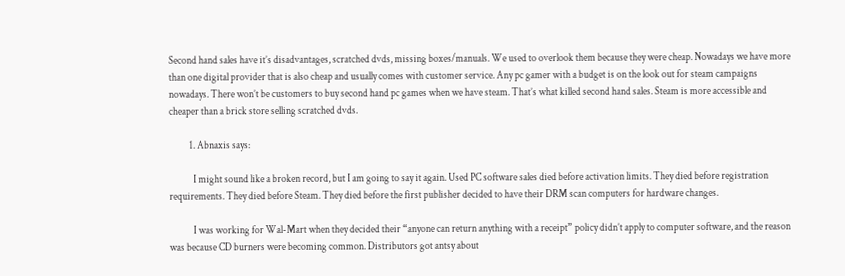Second hand sales have it’s disadvantages, scratched dvds, missing boxes/manuals. We used to overlook them because they were cheap. Nowadays we have more than one digital provider that is also cheap and usually comes with customer service. Any pc gamer with a budget is on the look out for steam campaigns nowadays. There won’t be customers to buy second hand pc games when we have steam. That’s what killed second hand sales. Steam is more accessible and cheaper than a brick store selling scratched dvds.

          1. Abnaxis says:

            I might sound like a broken record, but I am going to say it again. Used PC software sales died before activation limits. They died before registration requirements. They died before Steam. They died before the first publisher decided to have their DRM scan computers for hardware changes.

            I was working for Wal-Mart when they decided their “anyone can return anything with a receipt” policy didn’t apply to computer software, and the reason was because CD burners were becoming common. Distributors got antsy about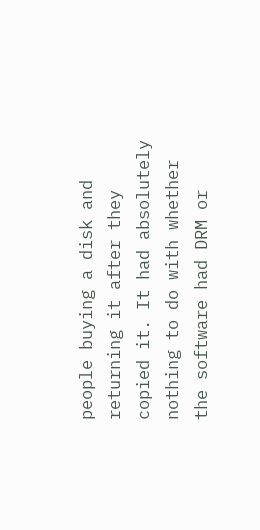people buying a disk and returning it after they copied it. It had absolutely nothing to do with whether the software had DRM or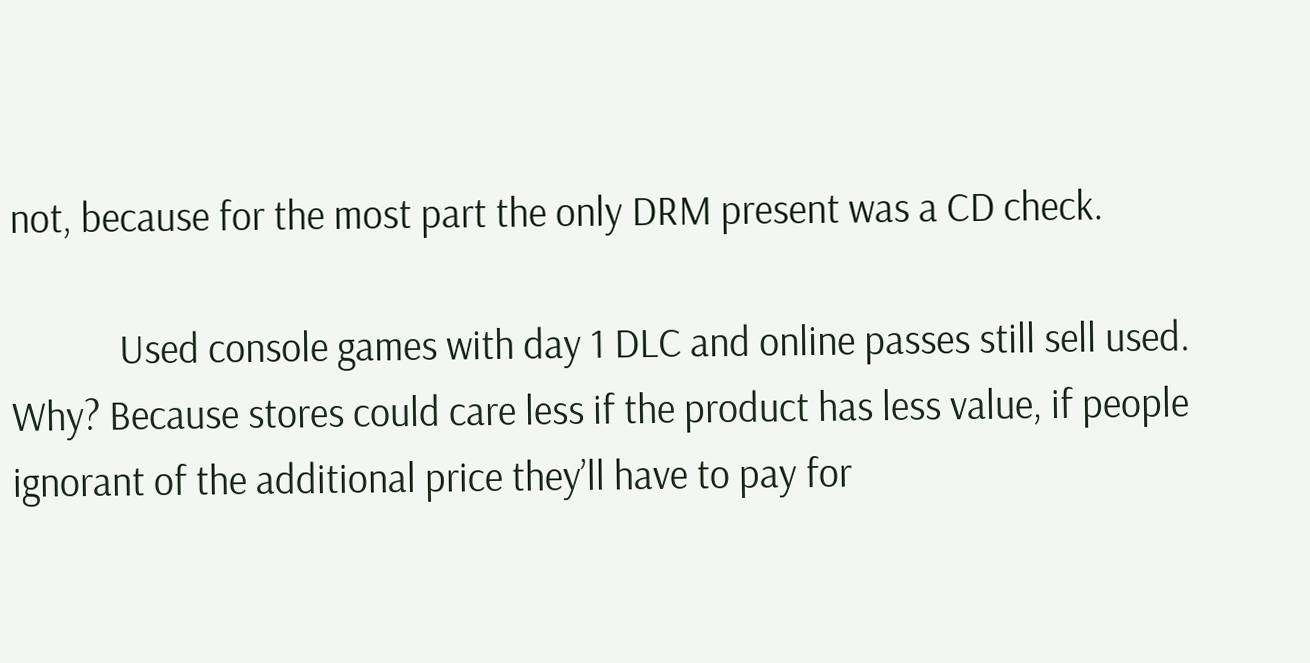not, because for the most part the only DRM present was a CD check.

            Used console games with day 1 DLC and online passes still sell used. Why? Because stores could care less if the product has less value, if people ignorant of the additional price they’ll have to pay for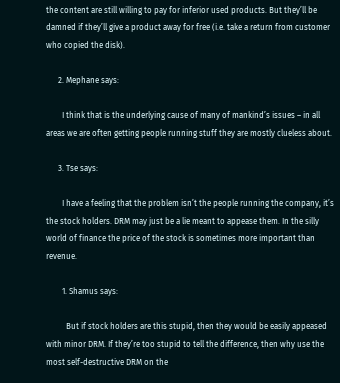the content are still willing to pay for inferior used products. But they’ll be damned if they’ll give a product away for free (i.e. take a return from customer who copied the disk).

      2. Mephane says:

        I think that is the underlying cause of many of mankind’s issues – in all areas we are often getting people running stuff they are mostly clueless about.

      3. Tse says:

        I have a feeling that the problem isn’t the people running the company, it’s the stock holders. DRM may just be a lie meant to appease them. In the silly world of finance the price of the stock is sometimes more important than revenue.

        1. Shamus says:

          But if stock holders are this stupid, then they would be easily appeased with minor DRM. If they’re too stupid to tell the difference, then why use the most self-destructive DRM on the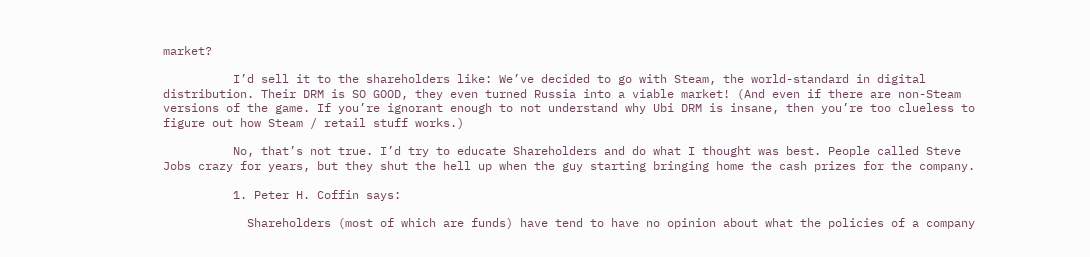market?

          I’d sell it to the shareholders like: We’ve decided to go with Steam, the world-standard in digital distribution. Their DRM is SO GOOD, they even turned Russia into a viable market! (And even if there are non-Steam versions of the game. If you’re ignorant enough to not understand why Ubi DRM is insane, then you’re too clueless to figure out how Steam / retail stuff works.)

          No, that’s not true. I’d try to educate Shareholders and do what I thought was best. People called Steve Jobs crazy for years, but they shut the hell up when the guy starting bringing home the cash prizes for the company.

          1. Peter H. Coffin says:

            Shareholders (most of which are funds) have tend to have no opinion about what the policies of a company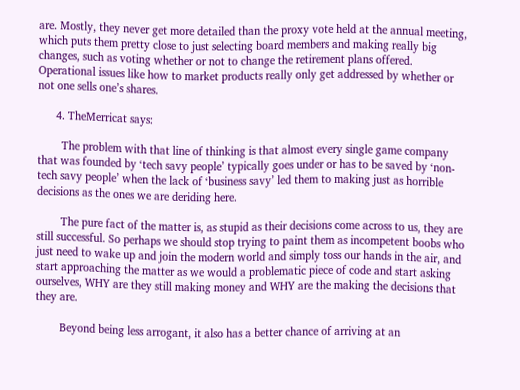are. Mostly, they never get more detailed than the proxy vote held at the annual meeting, which puts them pretty close to just selecting board members and making really big changes, such as voting whether or not to change the retirement plans offered. Operational issues like how to market products really only get addressed by whether or not one sells one’s shares.

      4. TheMerricat says:

        The problem with that line of thinking is that almost every single game company that was founded by ‘tech savy people’ typically goes under or has to be saved by ‘non-tech savy people’ when the lack of ‘business savy’ led them to making just as horrible decisions as the ones we are deriding here.

        The pure fact of the matter is, as stupid as their decisions come across to us, they are still successful. So perhaps we should stop trying to paint them as incompetent boobs who just need to wake up and join the modern world and simply toss our hands in the air, and start approaching the matter as we would a problematic piece of code and start asking ourselves, WHY are they still making money and WHY are the making the decisions that they are.

        Beyond being less arrogant, it also has a better chance of arriving at an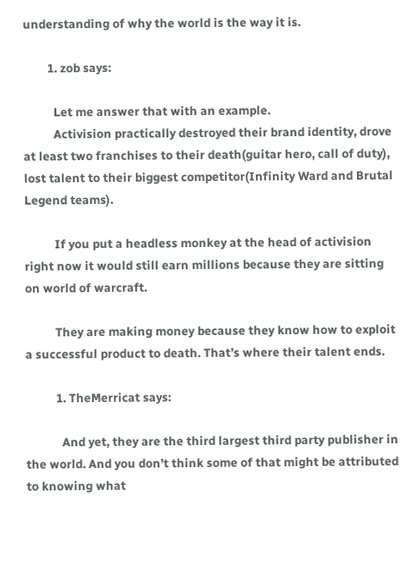understanding of why the world is the way it is.

        1. zob says:

          Let me answer that with an example.
          Activision practically destroyed their brand identity, drove at least two franchises to their death(guitar hero, call of duty), lost talent to their biggest competitor(Infinity Ward and Brutal Legend teams).

          If you put a headless monkey at the head of activision right now it would still earn millions because they are sitting on world of warcraft.

          They are making money because they know how to exploit a successful product to death. That’s where their talent ends.

          1. TheMerricat says:

            And yet, they are the third largest third party publisher in the world. And you don’t think some of that might be attributed to knowing what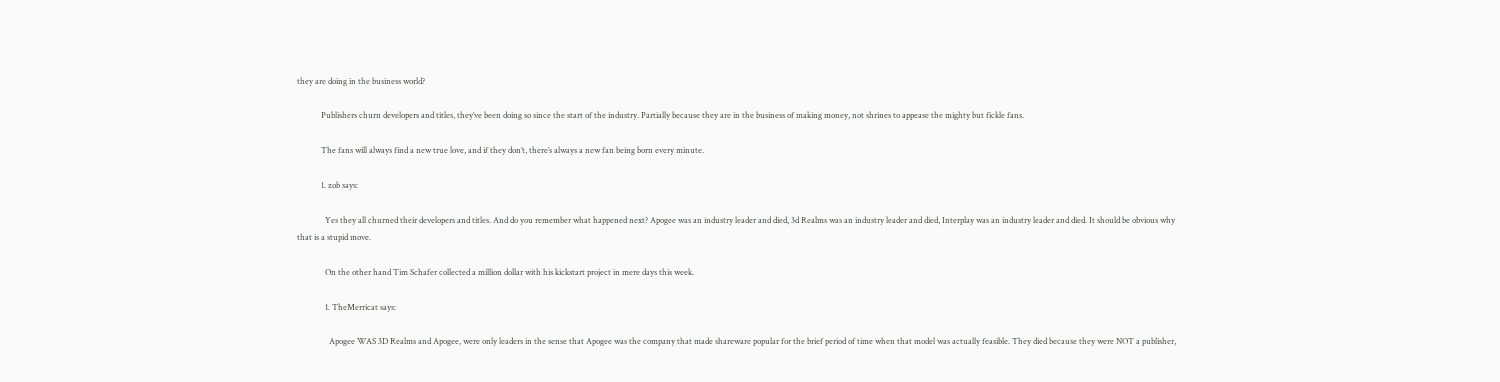they are doing in the business world?

            Publishers churn developers and titles, they’ve been doing so since the start of the industry. Partially because they are in the business of making money, not shrines to appease the mighty but fickle fans.

            The fans will always find a new true love, and if they don’t, there’s always a new fan being born every minute.

            1. zob says:

              Yes they all churned their developers and titles. And do you remember what happened next? Apogee was an industry leader and died, 3d Realms was an industry leader and died, Interplay was an industry leader and died. It should be obvious why that is a stupid move.

              On the other hand Tim Schafer collected a million dollar with his kickstart project in mere days this week.

              1. TheMerricat says:

                Apogee WAS 3D Realms and Apogee, were only leaders in the sense that Apogee was the company that made shareware popular for the brief period of time when that model was actually feasible. They died because they were NOT a publisher,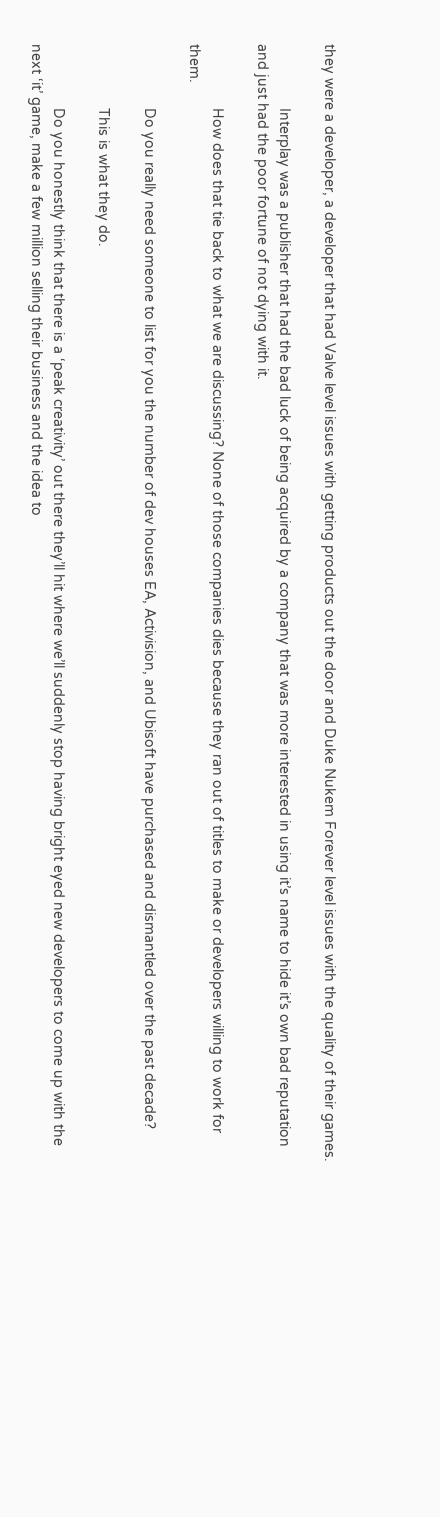they were a developer, a developer that had Valve level issues with getting products out the door and Duke Nukem Forever level issues with the quality of their games.

                Interplay was a publisher that had the bad luck of being acquired by a company that was more interested in using it’s name to hide it’s own bad reputation and just had the poor fortune of not dying with it.

                How does that tie back to what we are discussing? None of those companies dies because they ran out of titles to make or developers willing to work for them.

                Do you really need someone to list for you the number of dev houses EA, Activision, and Ubisoft have purchased and dismantled over the past decade?

                This is what they do.

                Do you honestly think that there is a ‘peak creativity’ out there they’ll hit where we’ll suddenly stop having bright eyed new developers to come up with the next ‘it’ game, make a few million selling their business and the idea to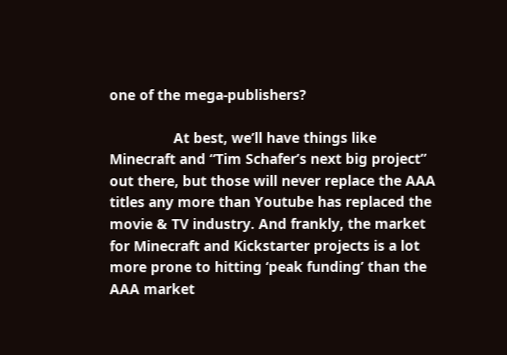one of the mega-publishers?

                At best, we’ll have things like Minecraft and “Tim Schafer’s next big project” out there, but those will never replace the AAA titles any more than Youtube has replaced the movie & TV industry. And frankly, the market for Minecraft and Kickstarter projects is a lot more prone to hitting ‘peak funding’ than the AAA market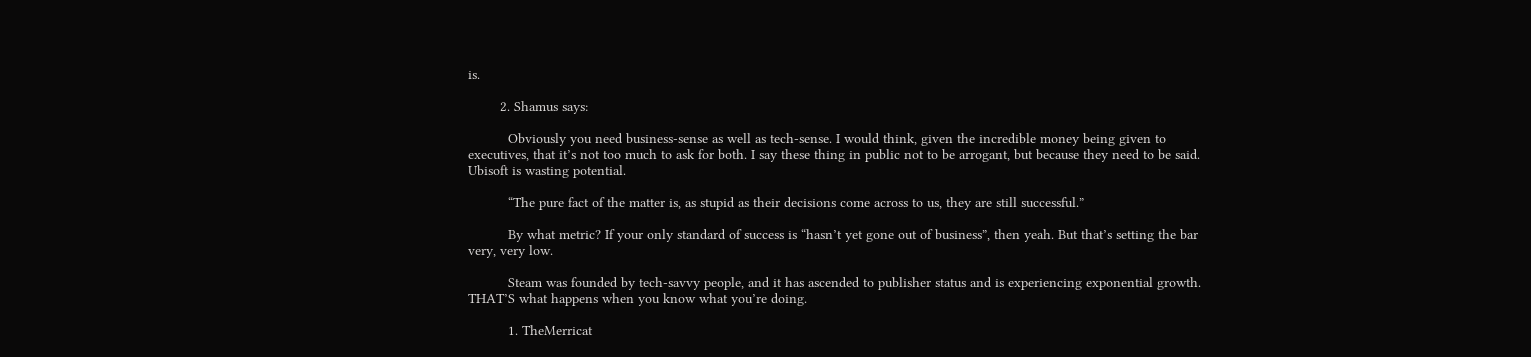is.

        2. Shamus says:

          Obviously you need business-sense as well as tech-sense. I would think, given the incredible money being given to executives, that it’s not too much to ask for both. I say these thing in public not to be arrogant, but because they need to be said. Ubisoft is wasting potential.

          “The pure fact of the matter is, as stupid as their decisions come across to us, they are still successful.”

          By what metric? If your only standard of success is “hasn’t yet gone out of business”, then yeah. But that’s setting the bar very, very low.

          Steam was founded by tech-savvy people, and it has ascended to publisher status and is experiencing exponential growth. THAT’S what happens when you know what you’re doing.

          1. TheMerricat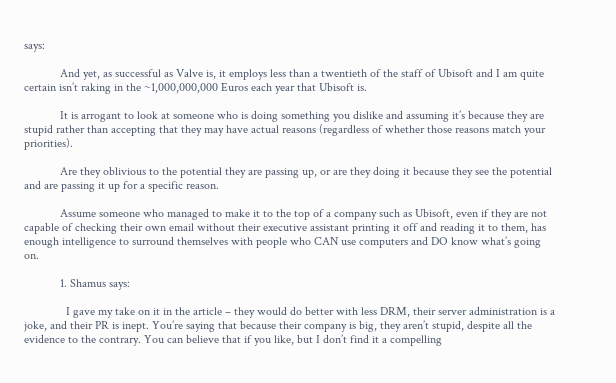says:

            And yet, as successful as Valve is, it employs less than a twentieth of the staff of Ubisoft and I am quite certain isn’t raking in the ~1,000,000,000 Euros each year that Ubisoft is.

            It is arrogant to look at someone who is doing something you dislike and assuming it’s because they are stupid rather than accepting that they may have actual reasons (regardless of whether those reasons match your priorities).

            Are they oblivious to the potential they are passing up, or are they doing it because they see the potential and are passing it up for a specific reason.

            Assume someone who managed to make it to the top of a company such as Ubisoft, even if they are not capable of checking their own email without their executive assistant printing it off and reading it to them, has enough intelligence to surround themselves with people who CAN use computers and DO know what’s going on.

            1. Shamus says:

              I gave my take on it in the article – they would do better with less DRM, their server administration is a joke, and their PR is inept. You’re saying that because their company is big, they aren’t stupid, despite all the evidence to the contrary. You can believe that if you like, but I don’t find it a compelling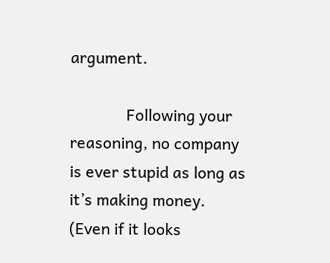argument.

              Following your reasoning, no company is ever stupid as long as it’s making money. (Even if it looks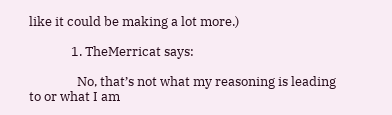like it could be making a lot more.)

              1. TheMerricat says:

                No, that’s not what my reasoning is leading to or what I am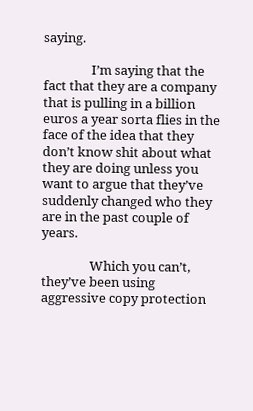saying.

                I’m saying that the fact that they are a company that is pulling in a billion euros a year sorta flies in the face of the idea that they don’t know shit about what they are doing unless you want to argue that they’ve suddenly changed who they are in the past couple of years.

                Which you can’t, they’ve been using aggressive copy protection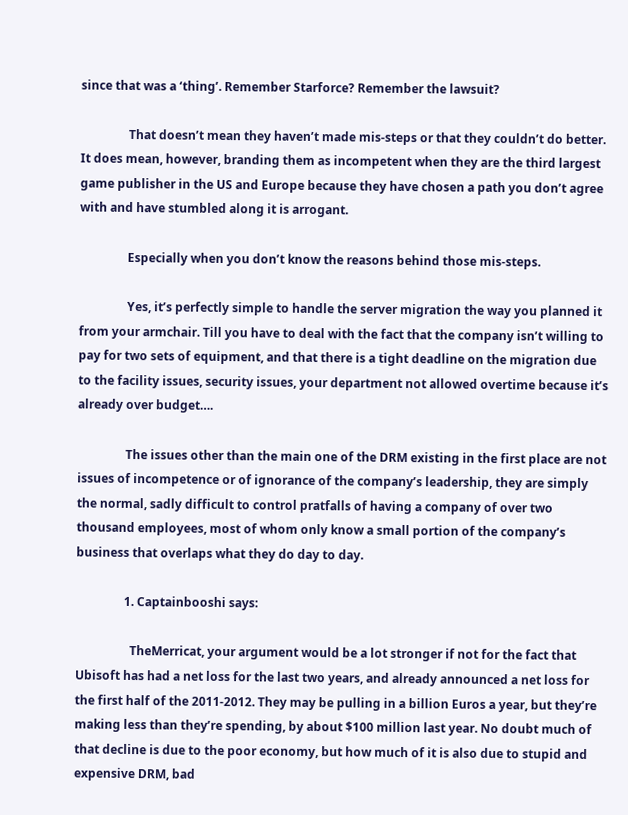since that was a ‘thing’. Remember Starforce? Remember the lawsuit?

                That doesn’t mean they haven’t made mis-steps or that they couldn’t do better. It does mean, however, branding them as incompetent when they are the third largest game publisher in the US and Europe because they have chosen a path you don’t agree with and have stumbled along it is arrogant.

                Especially when you don’t know the reasons behind those mis-steps.

                Yes, it’s perfectly simple to handle the server migration the way you planned it from your armchair. Till you have to deal with the fact that the company isn’t willing to pay for two sets of equipment, and that there is a tight deadline on the migration due to the facility issues, security issues, your department not allowed overtime because it’s already over budget….

                The issues other than the main one of the DRM existing in the first place are not issues of incompetence or of ignorance of the company’s leadership, they are simply the normal, sadly difficult to control pratfalls of having a company of over two thousand employees, most of whom only know a small portion of the company’s business that overlaps what they do day to day.

                1. Captainbooshi says:

                  TheMerricat, your argument would be a lot stronger if not for the fact that Ubisoft has had a net loss for the last two years, and already announced a net loss for the first half of the 2011-2012. They may be pulling in a billion Euros a year, but they’re making less than they’re spending, by about $100 million last year. No doubt much of that decline is due to the poor economy, but how much of it is also due to stupid and expensive DRM, bad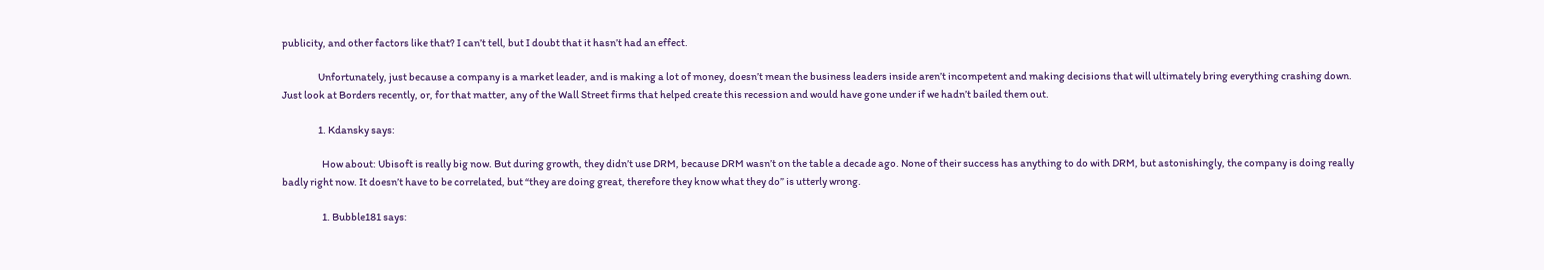publicity, and other factors like that? I can’t tell, but I doubt that it hasn’t had an effect.

                  Unfortunately, just because a company is a market leader, and is making a lot of money, doesn’t mean the business leaders inside aren’t incompetent and making decisions that will ultimately bring everything crashing down. Just look at Borders recently, or, for that matter, any of the Wall Street firms that helped create this recession and would have gone under if we hadn’t bailed them out.

                  1. Kdansky says:

                    How about: Ubisoft is really big now. But during growth, they didn’t use DRM, because DRM wasn’t on the table a decade ago. None of their success has anything to do with DRM, but astonishingly, the company is doing really badly right now. It doesn’t have to be correlated, but “they are doing great, therefore they know what they do” is utterly wrong.

                    1. Bubble181 says: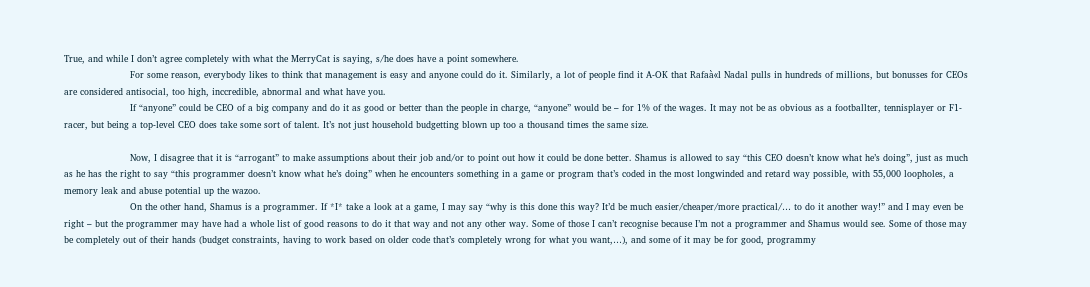True, and while I don’t agree completely with what the MerryCat is saying, s/he does have a point somewhere.
                      For some reason, everybody likes to think that management is easy and anyone could do it. Similarly, a lot of people find it A-OK that Rafaà«l Nadal pulls in hundreds of millions, but bonusses for CEOs are considered antisocial, too high, inccredible, abnormal and what have you.
                      If “anyone” could be CEO of a big company and do it as good or better than the people in charge, “anyone” would be – for 1% of the wages. It may not be as obvious as a footballter, tennisplayer or F1-racer, but being a top-level CEO does take some sort of talent. It’s not just household budgetting blown up too a thousand times the same size.

                      Now, I disagree that it is “arrogant” to make assumptions about their job and/or to point out how it could be done better. Shamus is allowed to say “this CEO doesn’t know what he’s doing”, just as much as he has the right to say “this programmer doesn’t know what he’s doing” when he encounters something in a game or program that’s coded in the most longwinded and retard way possible, with 55,000 loopholes, a memory leak and abuse potential up the wazoo.
                      On the other hand, Shamus is a programmer. If *I* take a look at a game, I may say “why is this done this way? It’d be much easier/cheaper/more practical/… to do it another way!” and I may even be right – but the programmer may have had a whole list of good reasons to do it that way and not any other way. Some of those I can’t recognise because I’m not a programmer and Shamus would see. Some of those may be completely out of their hands (budget constraints, having to work based on older code that’s completely wrong for what you want,…), and some of it may be for good, programmy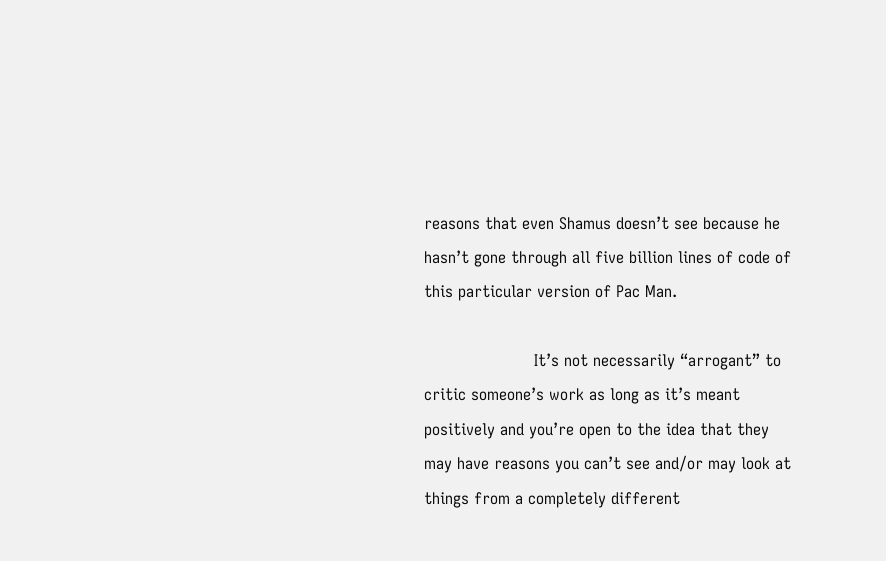reasons that even Shamus doesn’t see because he hasn’t gone through all five billion lines of code of this particular version of Pac Man.

                      It’s not necessarily “arrogant” to critic someone’s work as long as it’s meant positively and you’re open to the idea that they may have reasons you can’t see and/or may look at things from a completely different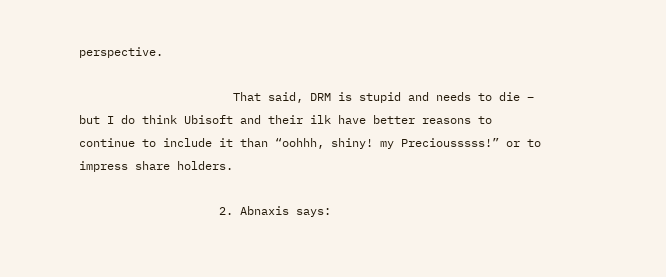perspective.

                      That said, DRM is stupid and needs to die – but I do think Ubisoft and their ilk have better reasons to continue to include it than “oohhh, shiny! my Preciousssss!” or to impress share holders.

                    2. Abnaxis says: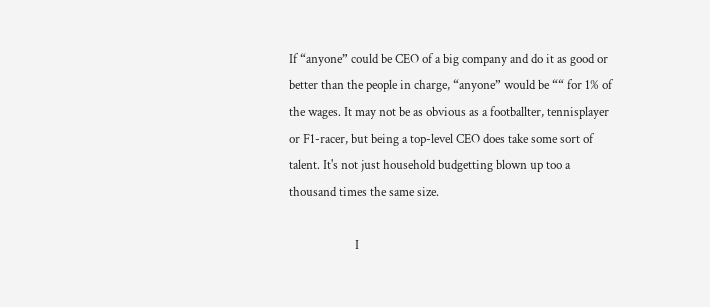If “anyone” could be CEO of a big company and do it as good or better than the people in charge, “anyone” would be ““ for 1% of the wages. It may not be as obvious as a footballter, tennisplayer or F1-racer, but being a top-level CEO does take some sort of talent. It's not just household budgetting blown up too a thousand times the same size.

                      I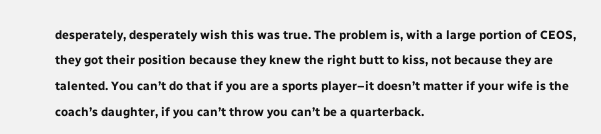desperately, desperately wish this was true. The problem is, with a large portion of CEOS, they got their position because they knew the right butt to kiss, not because they are talented. You can’t do that if you are a sports player–it doesn’t matter if your wife is the coach’s daughter, if you can’t throw you can’t be a quarterback.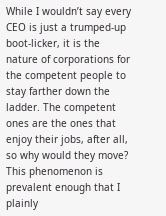While I wouldn’t say every CEO is just a trumped-up boot-licker, it is the nature of corporations for the competent people to stay farther down the ladder. The competent ones are the ones that enjoy their jobs, after all, so why would they move? This phenomenon is prevalent enough that I plainly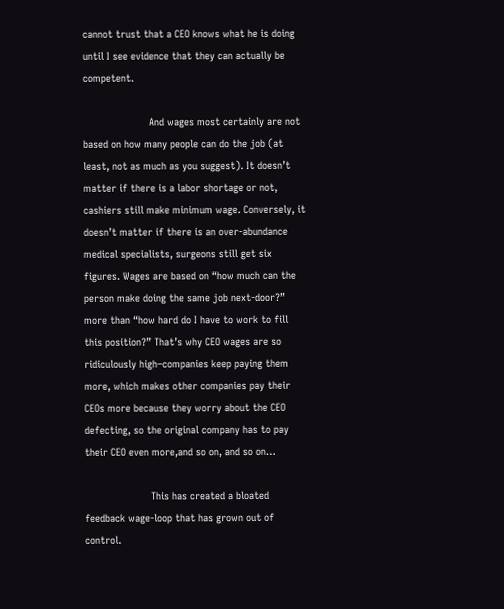cannot trust that a CEO knows what he is doing until I see evidence that they can actually be competent.

                      And wages most certainly are not based on how many people can do the job (at least, not as much as you suggest). It doesn’t matter if there is a labor shortage or not, cashiers still make minimum wage. Conversely, it doesn’t matter if there is an over-abundance medical specialists, surgeons still get six figures. Wages are based on “how much can the person make doing the same job next-door?” more than “how hard do I have to work to fill this position?” That’s why CEO wages are so ridiculously high–companies keep paying them more, which makes other companies pay their CEOs more because they worry about the CEO defecting, so the original company has to pay their CEO even more,and so on, and so on…

                      This has created a bloated feedback wage-loop that has grown out of control.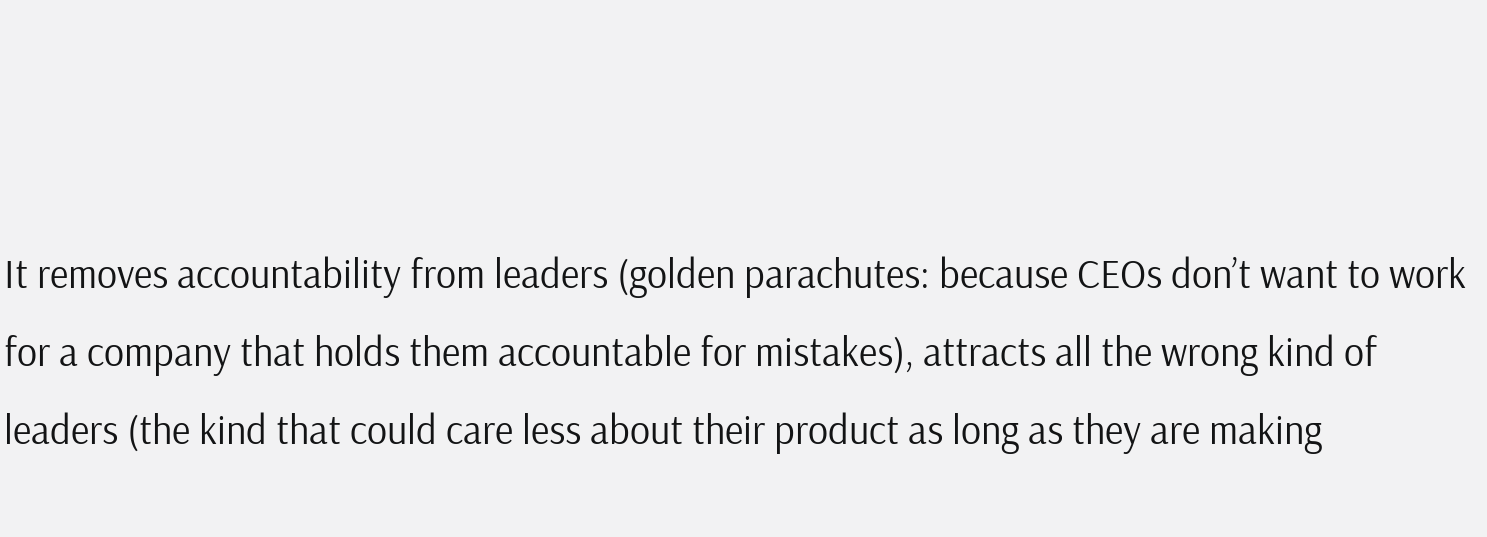It removes accountability from leaders (golden parachutes: because CEOs don’t want to work for a company that holds them accountable for mistakes), attracts all the wrong kind of leaders (the kind that could care less about their product as long as they are making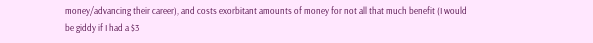money/advancing their career), and costs exorbitant amounts of money for not all that much benefit (I would be giddy if I had a $3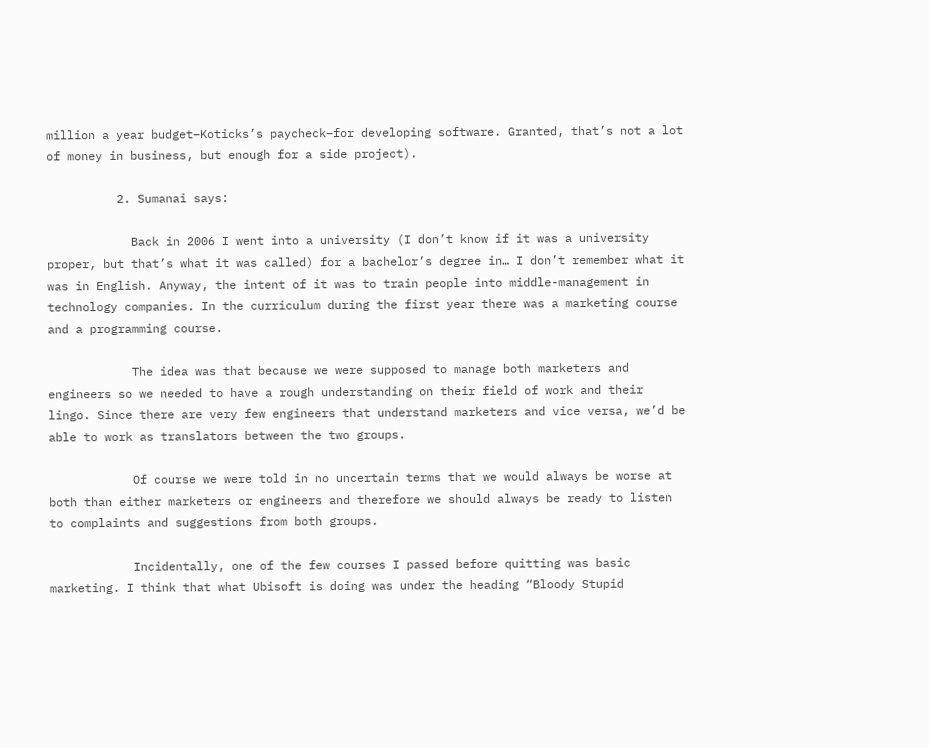million a year budget–Koticks’s paycheck–for developing software. Granted, that’s not a lot of money in business, but enough for a side project).

          2. Sumanai says:

            Back in 2006 I went into a university (I don’t know if it was a university proper, but that’s what it was called) for a bachelor’s degree in… I don’t remember what it was in English. Anyway, the intent of it was to train people into middle-management in technology companies. In the curriculum during the first year there was a marketing course and a programming course.

            The idea was that because we were supposed to manage both marketers and engineers so we needed to have a rough understanding on their field of work and their lingo. Since there are very few engineers that understand marketers and vice versa, we’d be able to work as translators between the two groups.

            Of course we were told in no uncertain terms that we would always be worse at both than either marketers or engineers and therefore we should always be ready to listen to complaints and suggestions from both groups.

            Incidentally, one of the few courses I passed before quitting was basic marketing. I think that what Ubisoft is doing was under the heading “Bloody Stupid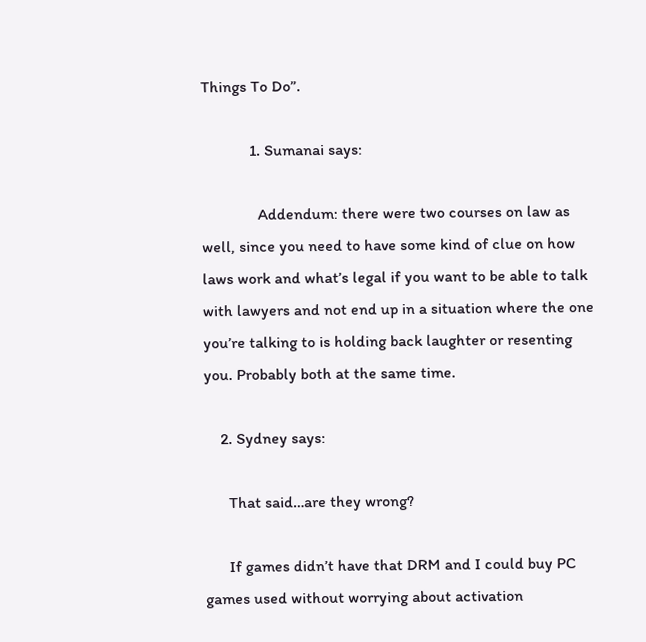Things To Do”.

            1. Sumanai says:

              Addendum: there were two courses on law as well, since you need to have some kind of clue on how laws work and what’s legal if you want to be able to talk with lawyers and not end up in a situation where the one you’re talking to is holding back laughter or resenting you. Probably both at the same time.

    2. Sydney says:

      That said…are they wrong?

      If games didn’t have that DRM and I could buy PC games used without worrying about activation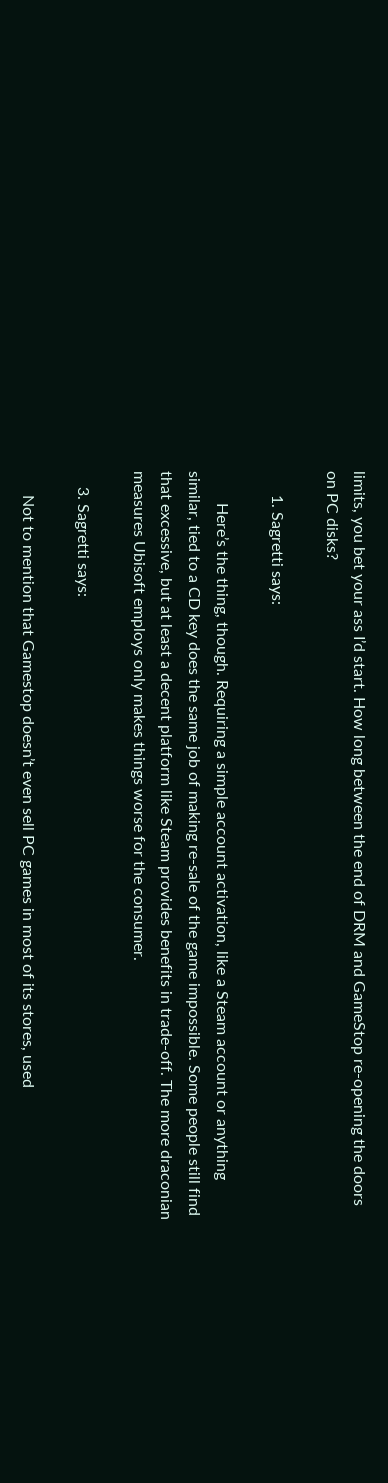limits, you bet your ass I’d start. How long between the end of DRM and GameStop re-opening the doors on PC disks?

      1. Sagretti says:

        Here’s the thing, though. Requiring a simple account activation, like a Steam account or anything similar, tied to a CD key does the same job of making re-sale of the game impossible. Some people still find that excessive, but at least a decent platform like Steam provides benefits in trade-off. The more draconian measures Ubisoft employs only makes things worse for the consumer.

    3. Sagretti says:

      Not to mention that Gamestop doesn’t even sell PC games in most of its stores, used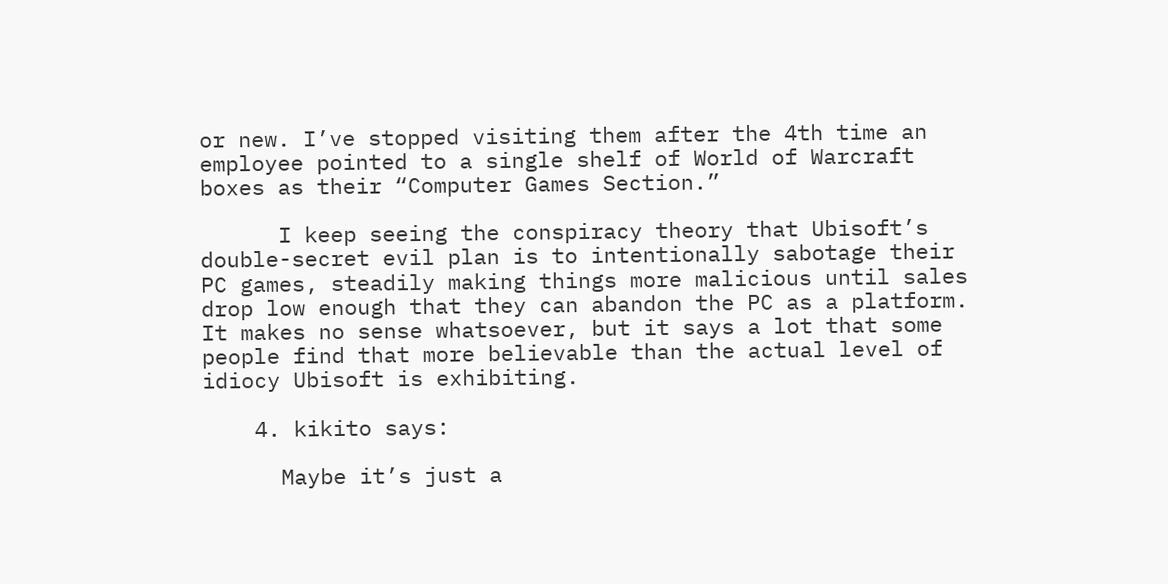or new. I’ve stopped visiting them after the 4th time an employee pointed to a single shelf of World of Warcraft boxes as their “Computer Games Section.”

      I keep seeing the conspiracy theory that Ubisoft’s double-secret evil plan is to intentionally sabotage their PC games, steadily making things more malicious until sales drop low enough that they can abandon the PC as a platform. It makes no sense whatsoever, but it says a lot that some people find that more believable than the actual level of idiocy Ubisoft is exhibiting.

    4. kikito says:

      Maybe it’s just a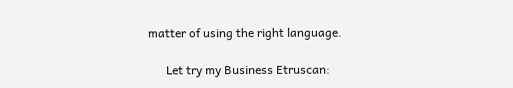matter of using the right language.

      Let try my Business Etruscan: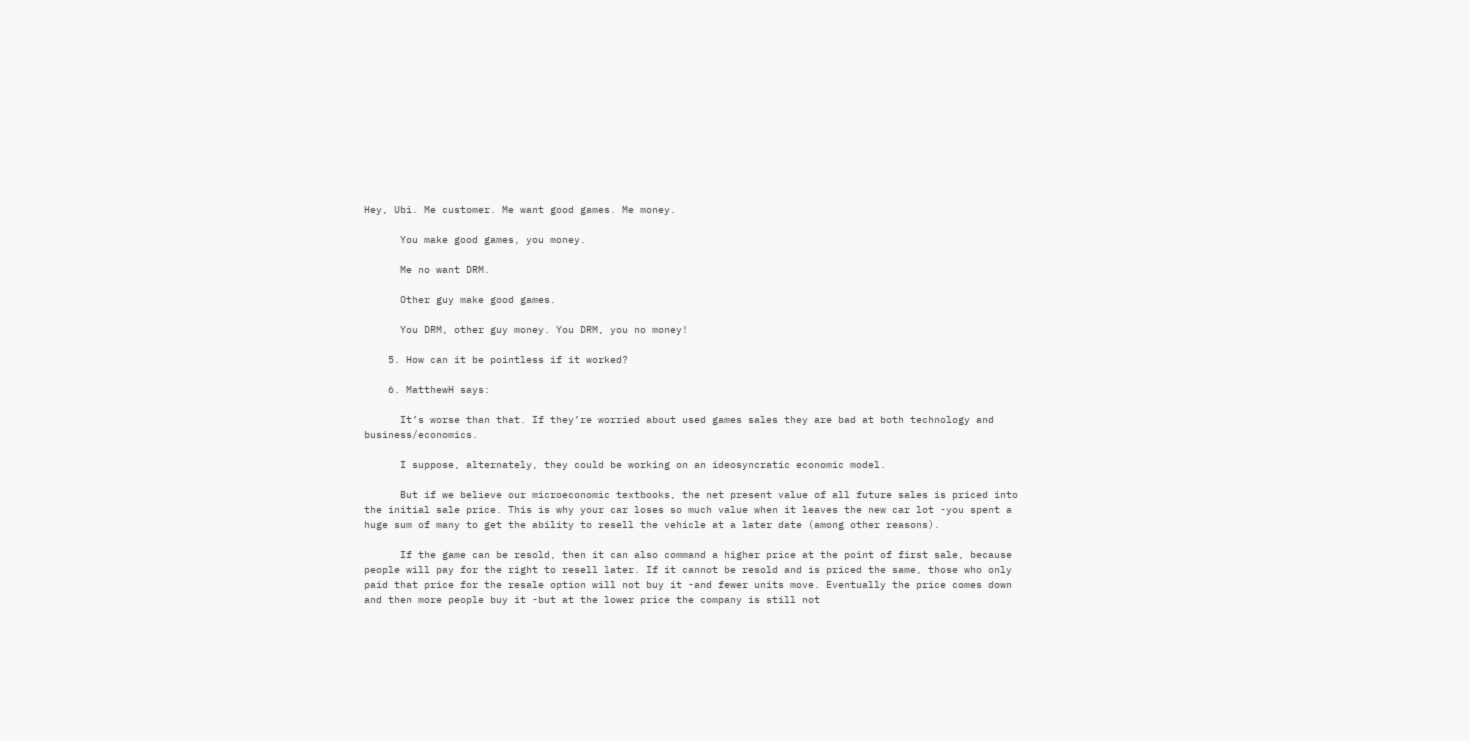Hey, Ubi. Me customer. Me want good games. Me money.

      You make good games, you money.

      Me no want DRM.

      Other guy make good games.

      You DRM, other guy money. You DRM, you no money!

    5. How can it be pointless if it worked?

    6. MatthewH says:

      It’s worse than that. If they’re worried about used games sales they are bad at both technology and business/economics.

      I suppose, alternately, they could be working on an ideosyncratic economic model.

      But if we believe our microeconomic textbooks, the net present value of all future sales is priced into the initial sale price. This is why your car loses so much value when it leaves the new car lot -you spent a huge sum of many to get the ability to resell the vehicle at a later date (among other reasons).

      If the game can be resold, then it can also command a higher price at the point of first sale, because people will pay for the right to resell later. If it cannot be resold and is priced the same, those who only paid that price for the resale option will not buy it -and fewer units move. Eventually the price comes down and then more people buy it -but at the lower price the company is still not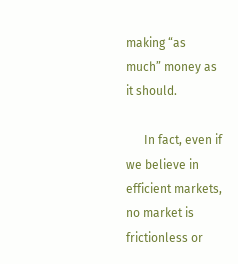making “as much” money as it should.

      In fact, even if we believe in efficient markets, no market is frictionless or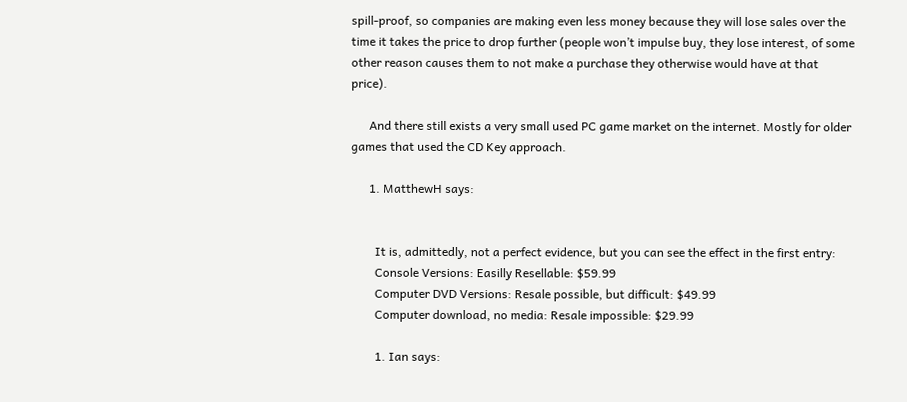spill-proof, so companies are making even less money because they will lose sales over the time it takes the price to drop further (people won’t impulse buy, they lose interest, of some other reason causes them to not make a purchase they otherwise would have at that price).

      And there still exists a very small used PC game market on the internet. Mostly for older games that used the CD Key approach.

      1. MatthewH says:


        It is, admittedly, not a perfect evidence, but you can see the effect in the first entry:
        Console Versions: Easilly Resellable: $59.99
        Computer DVD Versions: Resale possible, but difficult: $49.99
        Computer download, no media: Resale impossible: $29.99

        1. Ian says: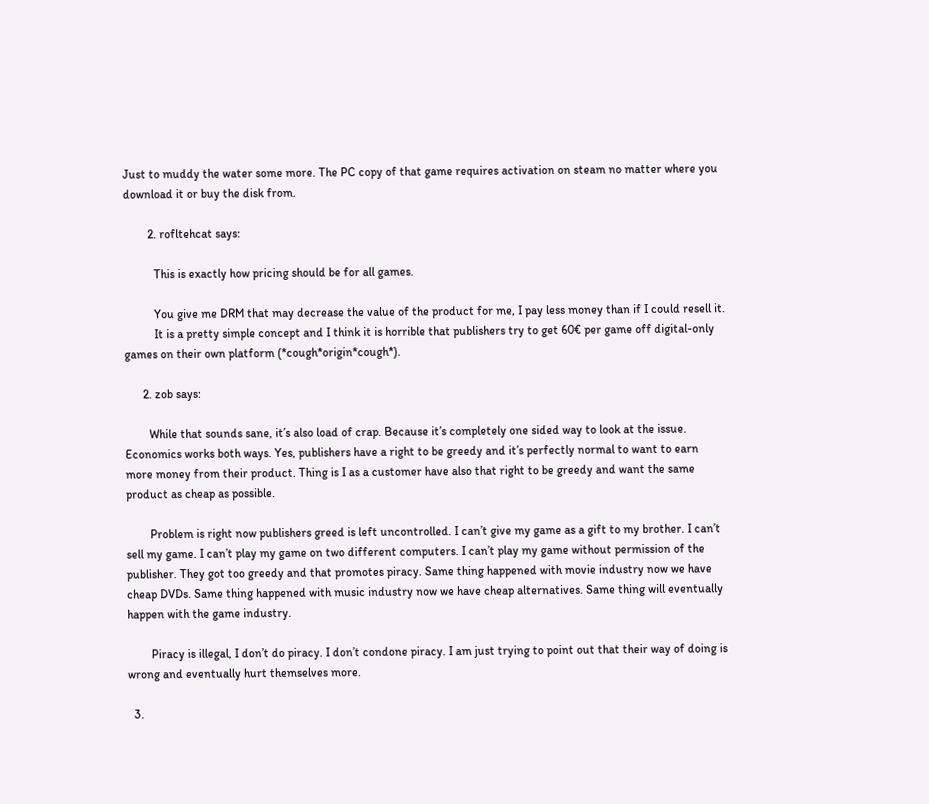Just to muddy the water some more. The PC copy of that game requires activation on steam no matter where you download it or buy the disk from.

        2. rofltehcat says:

          This is exactly how pricing should be for all games.

          You give me DRM that may decrease the value of the product for me, I pay less money than if I could resell it.
          It is a pretty simple concept and I think it is horrible that publishers try to get 60€ per game off digital-only games on their own platform (*cough*origin*cough*).

      2. zob says:

        While that sounds sane, it’s also load of crap. Because it’s completely one sided way to look at the issue. Economics works both ways. Yes, publishers have a right to be greedy and it’s perfectly normal to want to earn more money from their product. Thing is I as a customer have also that right to be greedy and want the same product as cheap as possible.

        Problem is right now publishers greed is left uncontrolled. I can’t give my game as a gift to my brother. I can’t sell my game. I can’t play my game on two different computers. I can’t play my game without permission of the publisher. They got too greedy and that promotes piracy. Same thing happened with movie industry now we have cheap DVDs. Same thing happened with music industry now we have cheap alternatives. Same thing will eventually happen with the game industry.

        Piracy is illegal, I don’t do piracy. I don’t condone piracy. I am just trying to point out that their way of doing is wrong and eventually hurt themselves more.

  3.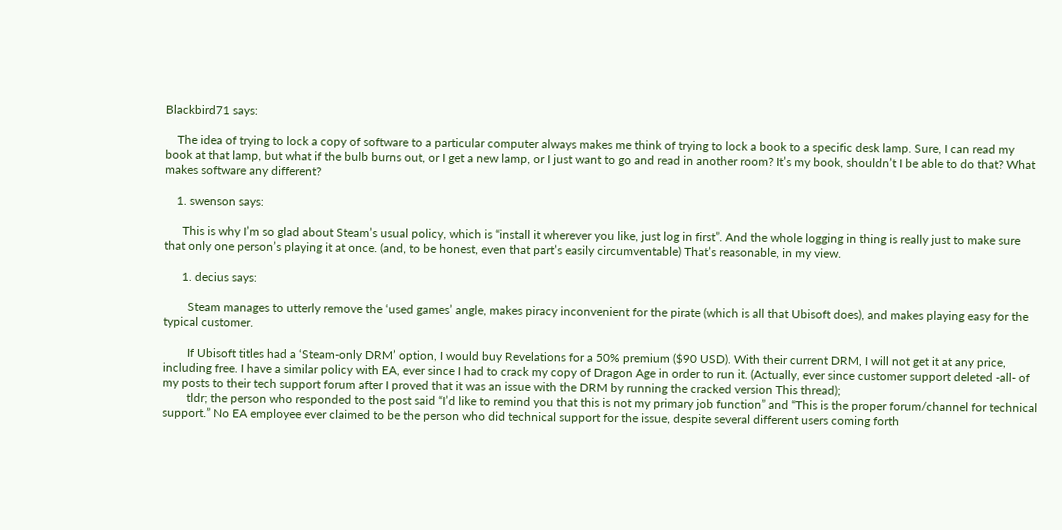Blackbird71 says:

    The idea of trying to lock a copy of software to a particular computer always makes me think of trying to lock a book to a specific desk lamp. Sure, I can read my book at that lamp, but what if the bulb burns out, or I get a new lamp, or I just want to go and read in another room? It’s my book, shouldn’t I be able to do that? What makes software any different?

    1. swenson says:

      This is why I’m so glad about Steam’s usual policy, which is “install it wherever you like, just log in first”. And the whole logging in thing is really just to make sure that only one person’s playing it at once. (and, to be honest, even that part’s easily circumventable) That’s reasonable, in my view.

      1. decius says:

        Steam manages to utterly remove the ‘used games’ angle, makes piracy inconvenient for the pirate (which is all that Ubisoft does), and makes playing easy for the typical customer.

        If Ubisoft titles had a ‘Steam-only DRM’ option, I would buy Revelations for a 50% premium ($90 USD). With their current DRM, I will not get it at any price, including free. I have a similar policy with EA, ever since I had to crack my copy of Dragon Age in order to run it. (Actually, ever since customer support deleted -all- of my posts to their tech support forum after I proved that it was an issue with the DRM by running the cracked version This thread);
        tldr; the person who responded to the post said “I’d like to remind you that this is not my primary job function” and “This is the proper forum/channel for technical support.” No EA employee ever claimed to be the person who did technical support for the issue, despite several different users coming forth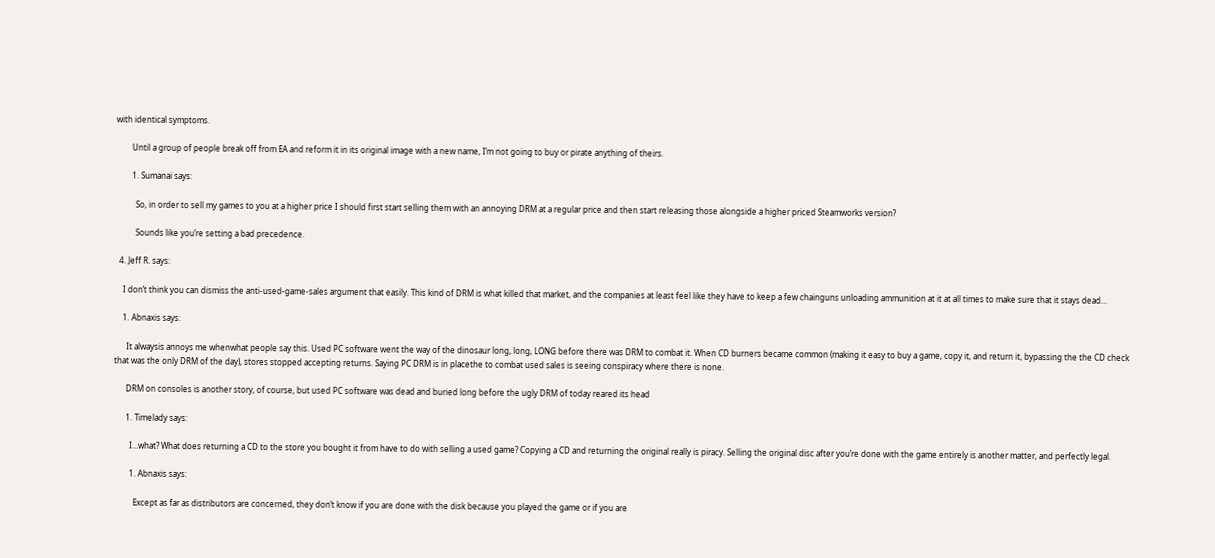with identical symptoms.

        Until a group of people break off from EA and reform it in its original image with a new name, I’m not going to buy or pirate anything of theirs.

        1. Sumanai says:

          So, in order to sell my games to you at a higher price I should first start selling them with an annoying DRM at a regular price and then start releasing those alongside a higher priced Steamworks version?

          Sounds like you’re setting a bad precedence.

  4. Jeff R. says:

    I don’t think you can dismiss the anti-used-game-sales argument that easily. This kind of DRM is what killed that market, and the companies at least feel like they have to keep a few chainguns unloading ammunition at it at all times to make sure that it stays dead…

    1. Abnaxis says:

      It alwaysis annoys me whenwhat people say this. Used PC software went the way of the dinosaur long, long, LONG before there was DRM to combat it. When CD burners became common (making it easy to buy a game, copy it, and return it, bypassing the the CD check that was the only DRM of the day), stores stopped accepting returns. Saying PC DRM is in placethe to combat used sales is seeing conspiracy where there is none.

      DRM on consoles is another story, of course, but used PC software was dead and buried long before the ugly DRM of today reared its head

      1. Timelady says:

        I…what? What does returning a CD to the store you bought it from have to do with selling a used game? Copying a CD and returning the original really is piracy. Selling the original disc after you’re done with the game entirely is another matter, and perfectly legal.

        1. Abnaxis says:

          Except as far as distributors are concerned, they don’t know if you are done with the disk because you played the game or if you are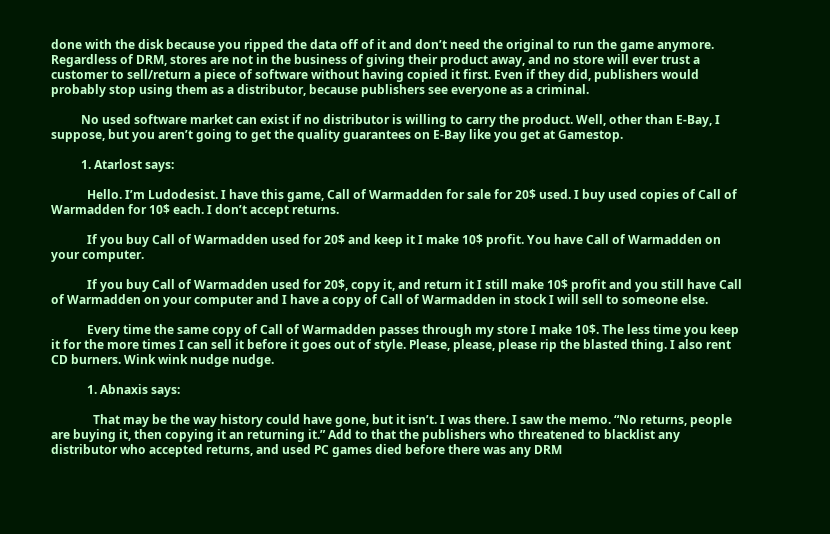done with the disk because you ripped the data off of it and don’t need the original to run the game anymore. Regardless of DRM, stores are not in the business of giving their product away, and no store will ever trust a customer to sell/return a piece of software without having copied it first. Even if they did, publishers would probably stop using them as a distributor, because publishers see everyone as a criminal.

          No used software market can exist if no distributor is willing to carry the product. Well, other than E-Bay, I suppose, but you aren’t going to get the quality guarantees on E-Bay like you get at Gamestop.

          1. Atarlost says:

            Hello. I’m Ludodesist. I have this game, Call of Warmadden for sale for 20$ used. I buy used copies of Call of Warmadden for 10$ each. I don’t accept returns.

            If you buy Call of Warmadden used for 20$ and keep it I make 10$ profit. You have Call of Warmadden on your computer.

            If you buy Call of Warmadden used for 20$, copy it, and return it I still make 10$ profit and you still have Call of Warmadden on your computer and I have a copy of Call of Warmadden in stock I will sell to someone else.

            Every time the same copy of Call of Warmadden passes through my store I make 10$. The less time you keep it for the more times I can sell it before it goes out of style. Please, please, please rip the blasted thing. I also rent CD burners. Wink wink nudge nudge.

            1. Abnaxis says:

              That may be the way history could have gone, but it isn’t. I was there. I saw the memo. “No returns, people are buying it, then copying it an returning it.” Add to that the publishers who threatened to blacklist any distributor who accepted returns, and used PC games died before there was any DRM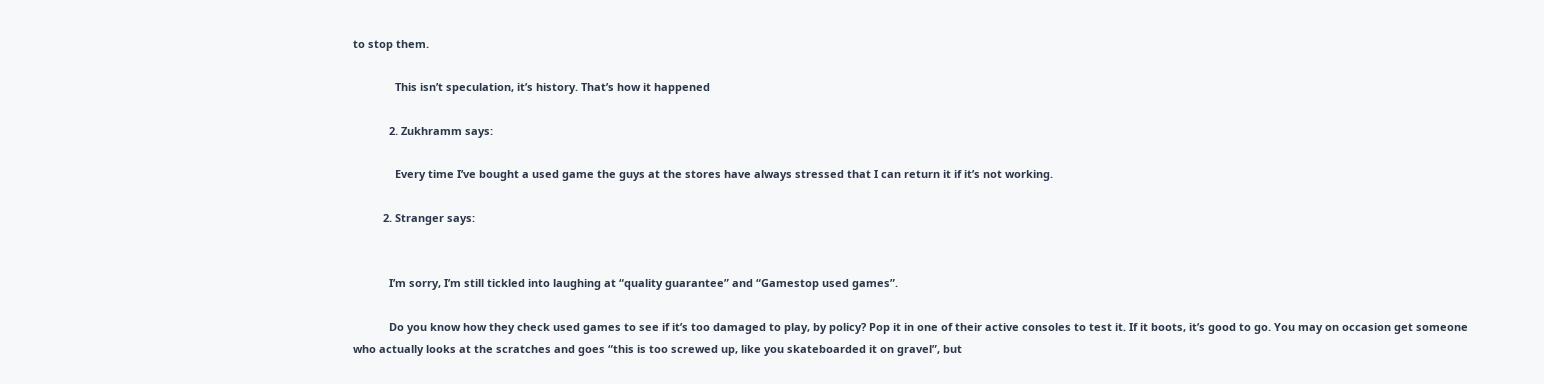to stop them.

              This isn’t speculation, it’s history. That’s how it happened

            2. Zukhramm says:

              Every time I’ve bought a used game the guys at the stores have always stressed that I can return it if it’s not working.

          2. Stranger says:


            I’m sorry, I’m still tickled into laughing at “quality guarantee” and “Gamestop used games”.

            Do you know how they check used games to see if it’s too damaged to play, by policy? Pop it in one of their active consoles to test it. If it boots, it’s good to go. You may on occasion get someone who actually looks at the scratches and goes “this is too screwed up, like you skateboarded it on gravel”, but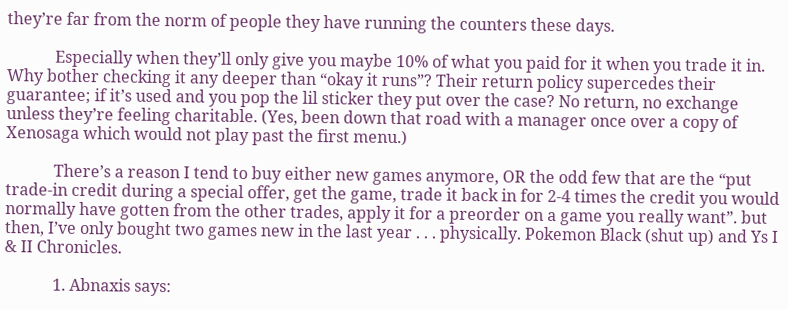they’re far from the norm of people they have running the counters these days.

            Especially when they’ll only give you maybe 10% of what you paid for it when you trade it in. Why bother checking it any deeper than “okay it runs”? Their return policy supercedes their guarantee; if it’s used and you pop the lil sticker they put over the case? No return, no exchange unless they’re feeling charitable. (Yes, been down that road with a manager once over a copy of Xenosaga which would not play past the first menu.)

            There’s a reason I tend to buy either new games anymore, OR the odd few that are the “put trade-in credit during a special offer, get the game, trade it back in for 2-4 times the credit you would normally have gotten from the other trades, apply it for a preorder on a game you really want”. but then, I’ve only bought two games new in the last year . . . physically. Pokemon Black (shut up) and Ys I & II Chronicles.

            1. Abnaxis says: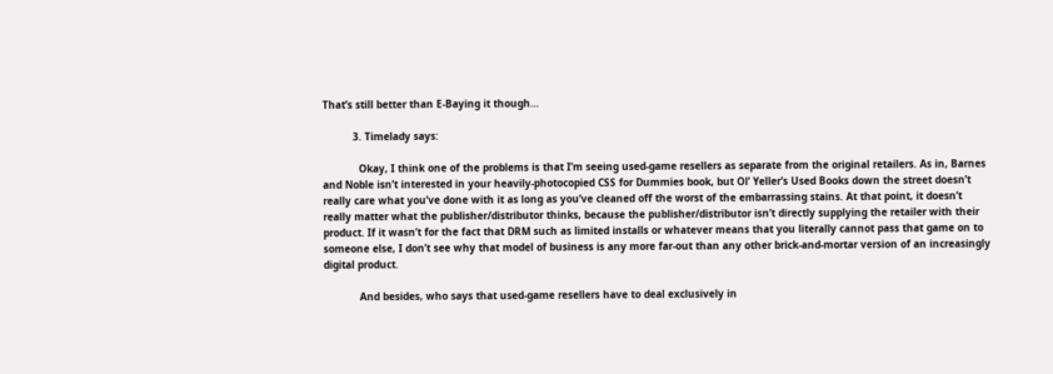That’s still better than E-Baying it though…

          3. Timelady says:

            Okay, I think one of the problems is that I’m seeing used-game resellers as separate from the original retailers. As in, Barnes and Noble isn’t interested in your heavily-photocopied CSS for Dummies book, but Ol’ Yeller’s Used Books down the street doesn’t really care what you’ve done with it as long as you’ve cleaned off the worst of the embarrassing stains. At that point, it doesn’t really matter what the publisher/distributor thinks, because the publisher/distributor isn’t directly supplying the retailer with their product. If it wasn’t for the fact that DRM such as limited installs or whatever means that you literally cannot pass that game on to someone else, I don’t see why that model of business is any more far-out than any other brick-and-mortar version of an increasingly digital product.

            And besides, who says that used-game resellers have to deal exclusively in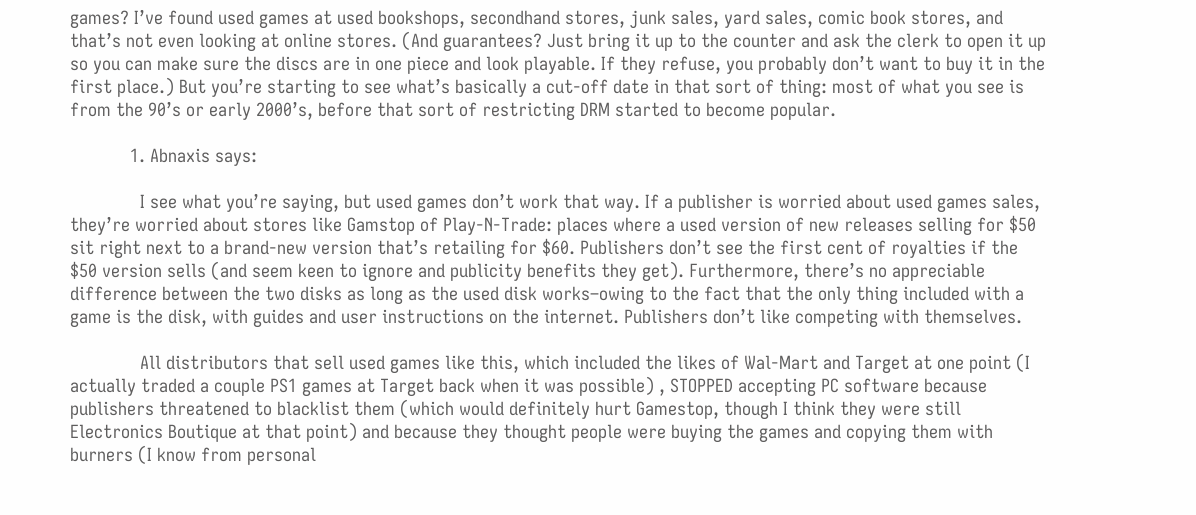games? I’ve found used games at used bookshops, secondhand stores, junk sales, yard sales, comic book stores, and that’s not even looking at online stores. (And guarantees? Just bring it up to the counter and ask the clerk to open it up so you can make sure the discs are in one piece and look playable. If they refuse, you probably don’t want to buy it in the first place.) But you’re starting to see what’s basically a cut-off date in that sort of thing: most of what you see is from the 90’s or early 2000’s, before that sort of restricting DRM started to become popular.

            1. Abnaxis says:

              I see what you’re saying, but used games don’t work that way. If a publisher is worried about used games sales, they’re worried about stores like Gamstop of Play-N-Trade: places where a used version of new releases selling for $50 sit right next to a brand-new version that’s retailing for $60. Publishers don’t see the first cent of royalties if the $50 version sells (and seem keen to ignore and publicity benefits they get). Furthermore, there’s no appreciable difference between the two disks as long as the used disk works–owing to the fact that the only thing included with a game is the disk, with guides and user instructions on the internet. Publishers don’t like competing with themselves.

              All distributors that sell used games like this, which included the likes of Wal-Mart and Target at one point (I actually traded a couple PS1 games at Target back when it was possible) , STOPPED accepting PC software because publishers threatened to blacklist them (which would definitely hurt Gamestop, though I think they were still Electronics Boutique at that point) and because they thought people were buying the games and copying them with burners (I know from personal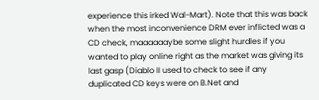experience this irked Wal-Mart). Note that this was back when the most inconvenience DRM ever inflicted was a CD check, maaaaaaybe some slight hurdles if you wanted to play online right as the market was giving its last gasp (Diablo II used to check to see if any duplicated CD keys were on B.Net and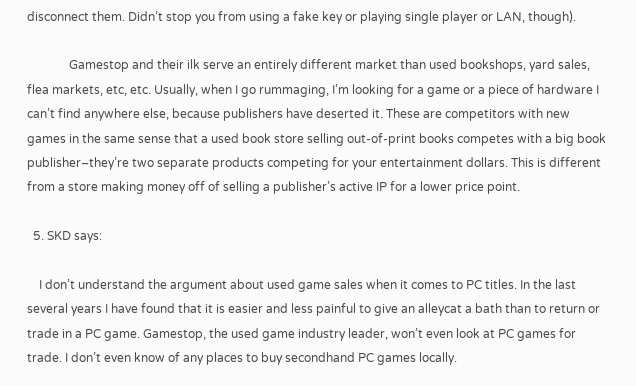disconnect them. Didn’t stop you from using a fake key or playing single player or LAN, though).

              Gamestop and their ilk serve an entirely different market than used bookshops, yard sales, flea markets, etc, etc. Usually, when I go rummaging, I’m looking for a game or a piece of hardware I can’t find anywhere else, because publishers have deserted it. These are competitors with new games in the same sense that a used book store selling out-of-print books competes with a big book publisher–they’re two separate products competing for your entertainment dollars. This is different from a store making money off of selling a publisher’s active IP for a lower price point.

  5. SKD says:

    I don’t understand the argument about used game sales when it comes to PC titles. In the last several years I have found that it is easier and less painful to give an alleycat a bath than to return or trade in a PC game. Gamestop, the used game industry leader, won’t even look at PC games for trade. I don’t even know of any places to buy secondhand PC games locally.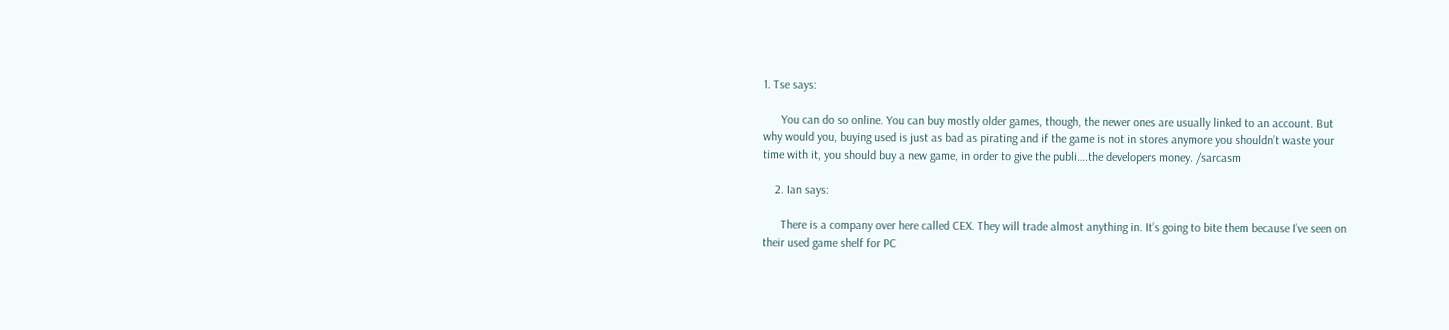1. Tse says:

      You can do so online. You can buy mostly older games, though, the newer ones are usually linked to an account. But why would you, buying used is just as bad as pirating and if the game is not in stores anymore you shouldn’t waste your time with it, you should buy a new game, in order to give the publi….the developers money. /sarcasm

    2. Ian says:

      There is a company over here called CEX. They will trade almost anything in. It’s going to bite them because I’ve seen on their used game shelf for PC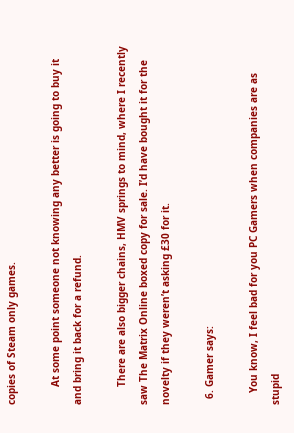copies of Steam only games.

      At some point someone not knowing any better is going to buy it and bring it back for a refund.

      There are also bigger chains, HMV springs to mind, where I recently saw The Matrix Online boxed copy for sale. I’d have bought it for the novelty if they weren’t asking £30 for it.

  6. Gamer says:

    You know, I feel bad for you PC Gamers when companies are as stupid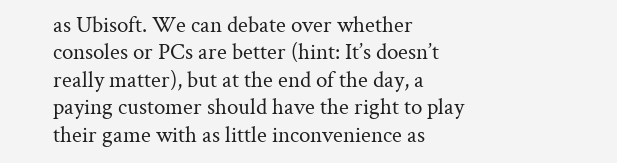as Ubisoft. We can debate over whether consoles or PCs are better (hint: It’s doesn’t really matter), but at the end of the day, a paying customer should have the right to play their game with as little inconvenience as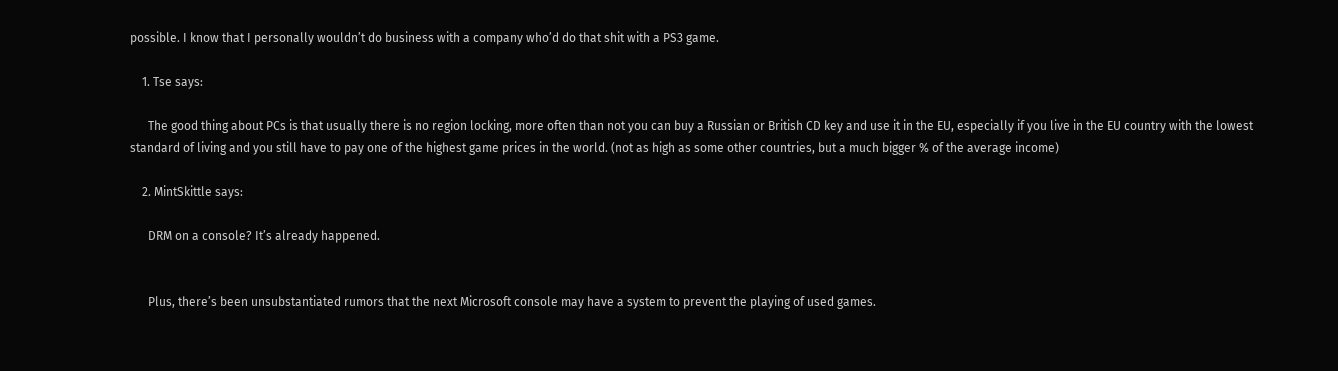possible. I know that I personally wouldn’t do business with a company who’d do that shit with a PS3 game.

    1. Tse says:

      The good thing about PCs is that usually there is no region locking, more often than not you can buy a Russian or British CD key and use it in the EU, especially if you live in the EU country with the lowest standard of living and you still have to pay one of the highest game prices in the world. (not as high as some other countries, but a much bigger % of the average income)

    2. MintSkittle says:

      DRM on a console? It’s already happened.


      Plus, there’s been unsubstantiated rumors that the next Microsoft console may have a system to prevent the playing of used games.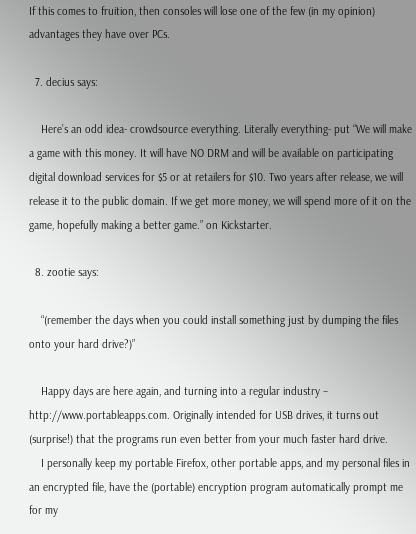If this comes to fruition, then consoles will lose one of the few (in my opinion) advantages they have over PCs.

  7. decius says:

    Here’s an odd idea- crowdsource everything. Literally everything- put “We will make a game with this money. It will have NO DRM and will be available on participating digital download services for $5 or at retailers for $10. Two years after release, we will release it to the public domain. If we get more money, we will spend more of it on the game, hopefully making a better game.” on Kickstarter.

  8. zootie says:

    “(remember the days when you could install something just by dumping the files onto your hard drive?)”

    Happy days are here again, and turning into a regular industry – http://www.portableapps.com. Originally intended for USB drives, it turns out (surprise!) that the programs run even better from your much faster hard drive.
    I personally keep my portable Firefox, other portable apps, and my personal files in an encrypted file, have the (portable) encryption program automatically prompt me for my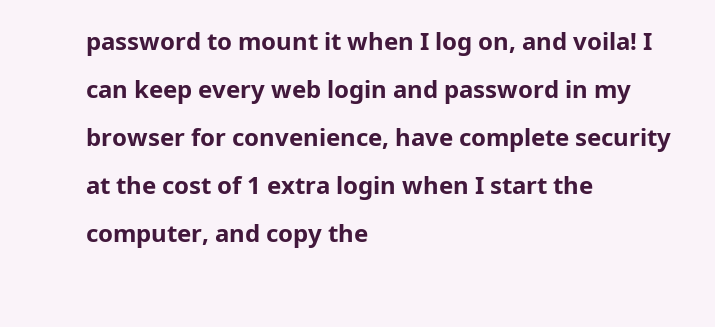password to mount it when I log on, and voila! I can keep every web login and password in my browser for convenience, have complete security at the cost of 1 extra login when I start the computer, and copy the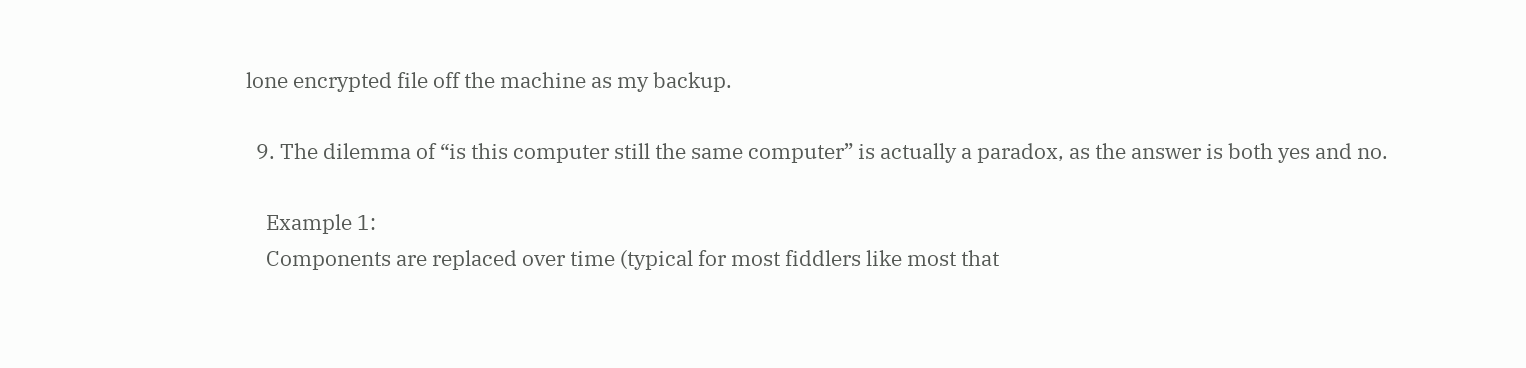lone encrypted file off the machine as my backup.

  9. The dilemma of “is this computer still the same computer” is actually a paradox, as the answer is both yes and no.

    Example 1:
    Components are replaced over time (typical for most fiddlers like most that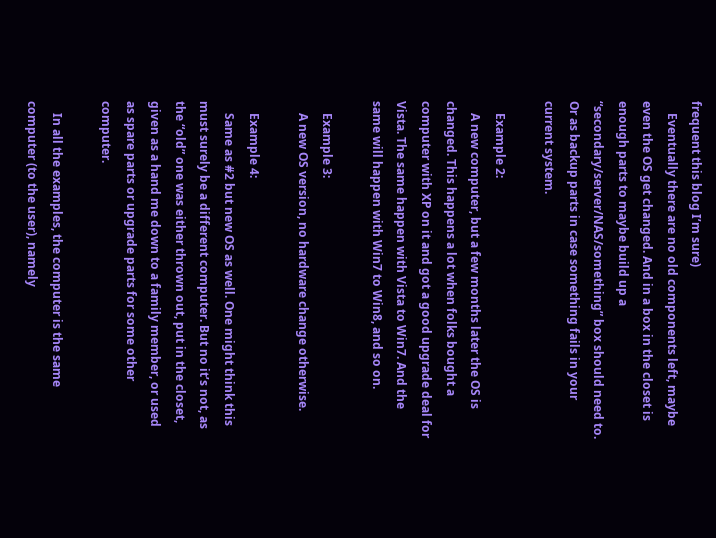frequent this blog I’m sure)
    Eventually there are no old components left, maybe even the OS get changed. And in a box in the closet is enough parts to maybe build up a “secondary/server/NAS/something” box should need to. Or as backup parts in case something fails in your current system.

    Example 2:
    A new computer, but a few months later the OS is changed. This happens a lot when folks bought a computer with XP on it and got a good upgrade deal for Vista. The same happen with Vista to Win7. And the same will happen with Win7 to Win8, and so on.

    Example 3:
    A new OS version, no hardware change otherwise.

    Example 4:
    Same as #2 but new OS as well. One might think this must surely be a different computer. But no it’s not, as the “old” one was either thrown out, put in the closet, given as a hand me down to a family member, or used as spare parts or upgrade parts for some other computer.

    In all the examples, the computer is the same computer (to the user), namely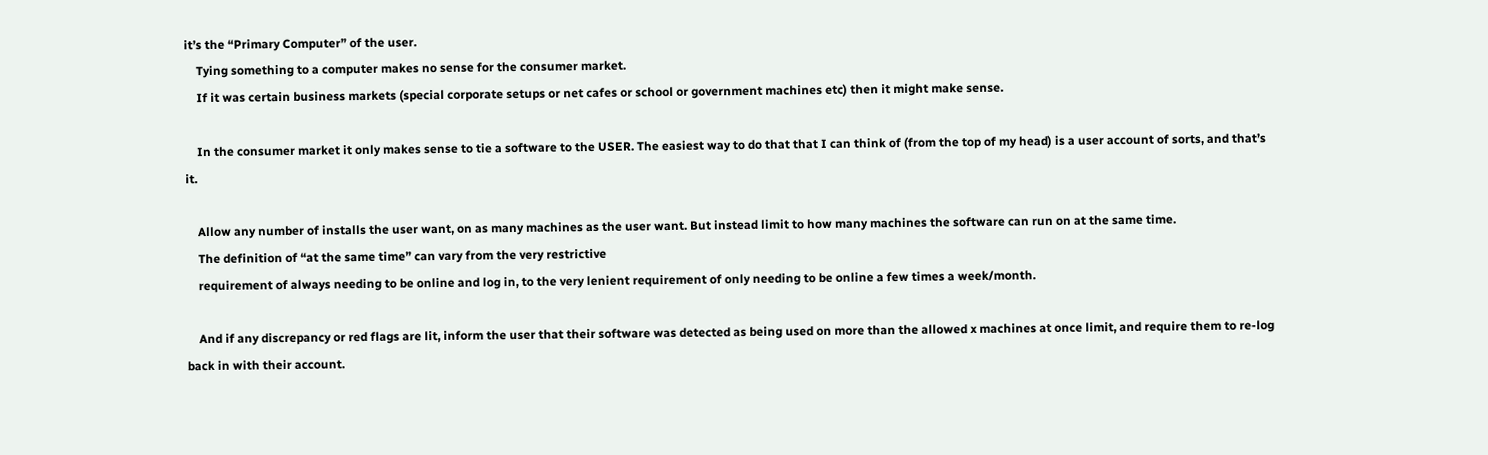it’s the “Primary Computer” of the user.
    Tying something to a computer makes no sense for the consumer market.
    If it was certain business markets (special corporate setups or net cafes or school or government machines etc) then it might make sense.

    In the consumer market it only makes sense to tie a software to the USER. The easiest way to do that that I can think of (from the top of my head) is a user account of sorts, and that’s it.

    Allow any number of installs the user want, on as many machines as the user want. But instead limit to how many machines the software can run on at the same time.
    The definition of “at the same time” can vary from the very restrictive
    requirement of always needing to be online and log in, to the very lenient requirement of only needing to be online a few times a week/month.

    And if any discrepancy or red flags are lit, inform the user that their software was detected as being used on more than the allowed x machines at once limit, and require them to re-log back in with their account.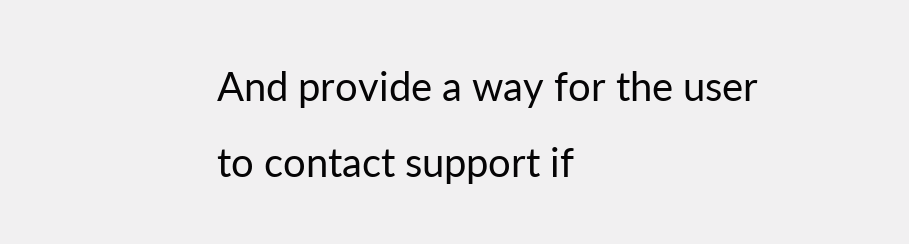And provide a way for the user to contact support if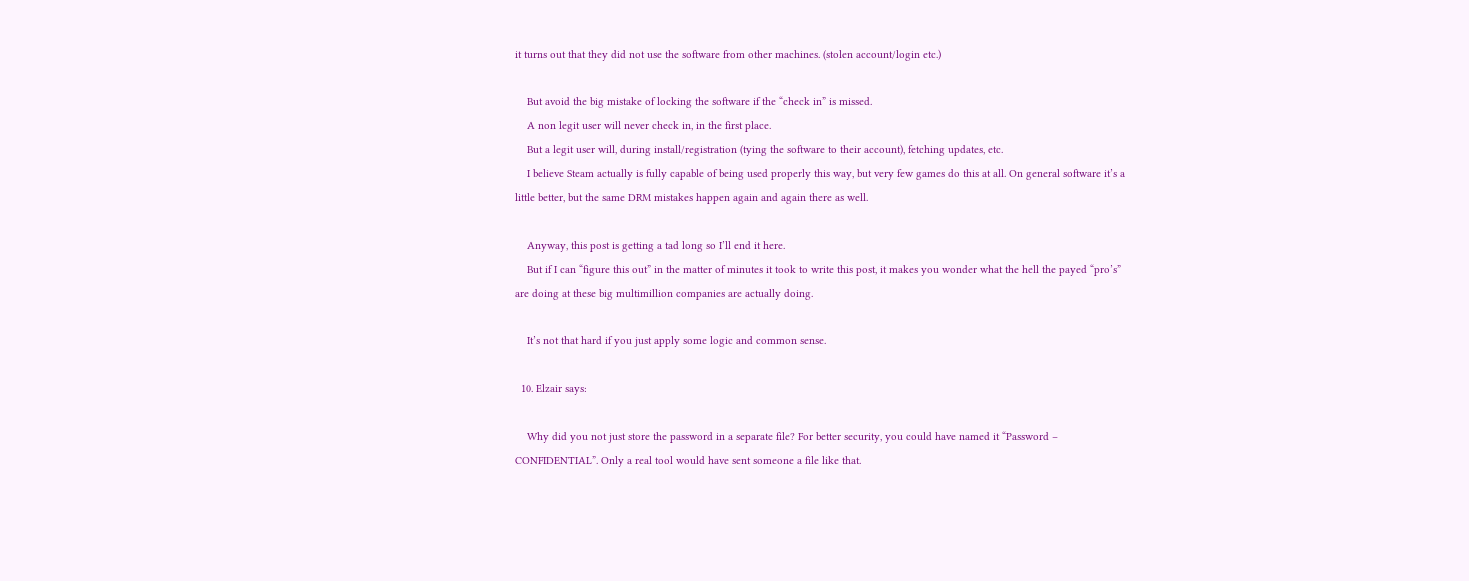it turns out that they did not use the software from other machines. (stolen account/login etc.)

    But avoid the big mistake of locking the software if the “check in” is missed.
    A non legit user will never check in, in the first place.
    But a legit user will, during install/registration (tying the software to their account), fetching updates, etc.
    I believe Steam actually is fully capable of being used properly this way, but very few games do this at all. On general software it’s a little better, but the same DRM mistakes happen again and again there as well.

    Anyway, this post is getting a tad long so I’ll end it here.
    But if I can “figure this out” in the matter of minutes it took to write this post, it makes you wonder what the hell the payed “pro’s” are doing at these big multimillion companies are actually doing.

    It’s not that hard if you just apply some logic and common sense.

  10. Elzair says:

    Why did you not just store the password in a separate file? For better security, you could have named it “Password – CONFIDENTIAL”. Only a real tool would have sent someone a file like that.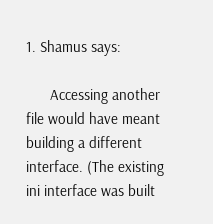1. Shamus says:

      Accessing another file would have meant building a different interface. (The existing ini interface was built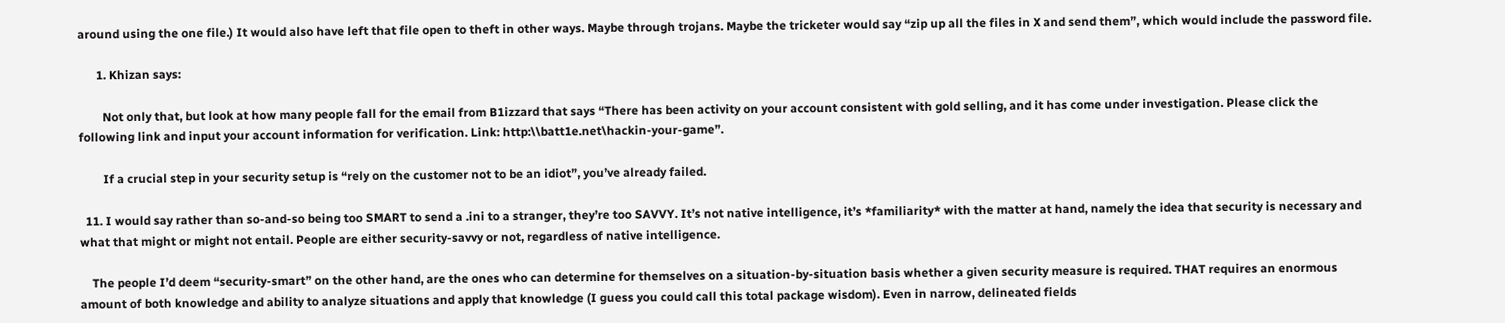around using the one file.) It would also have left that file open to theft in other ways. Maybe through trojans. Maybe the tricketer would say “zip up all the files in X and send them”, which would include the password file.

      1. Khizan says:

        Not only that, but look at how many people fall for the email from B1izzard that says “There has been activity on your account consistent with gold selling, and it has come under investigation. Please click the following link and input your account information for verification. Link: http:\\batt1e.net\hackin-your-game”.

        If a crucial step in your security setup is “rely on the customer not to be an idiot”, you’ve already failed.

  11. I would say rather than so-and-so being too SMART to send a .ini to a stranger, they’re too SAVVY. It’s not native intelligence, it’s *familiarity* with the matter at hand, namely the idea that security is necessary and what that might or might not entail. People are either security-savvy or not, regardless of native intelligence.

    The people I’d deem “security-smart” on the other hand, are the ones who can determine for themselves on a situation-by-situation basis whether a given security measure is required. THAT requires an enormous amount of both knowledge and ability to analyze situations and apply that knowledge (I guess you could call this total package wisdom). Even in narrow, delineated fields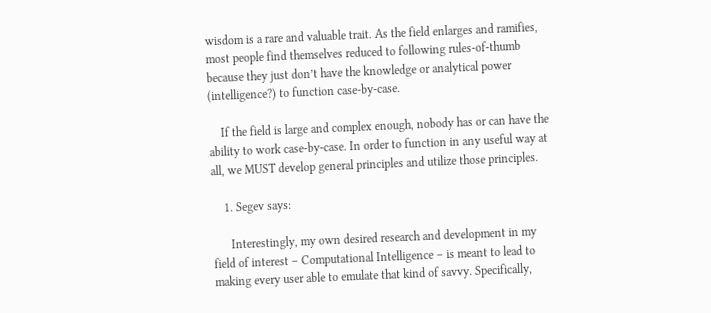wisdom is a rare and valuable trait. As the field enlarges and ramifies, most people find themselves reduced to following rules-of-thumb because they just don’t have the knowledge or analytical power (intelligence?) to function case-by-case.

    If the field is large and complex enough, nobody has or can have the ability to work case-by-case. In order to function in any useful way at all, we MUST develop general principles and utilize those principles.

    1. Segev says:

      Interestingly, my own desired research and development in my field of interest – Computational Intelligence – is meant to lead to making every user able to emulate that kind of savvy. Specifically,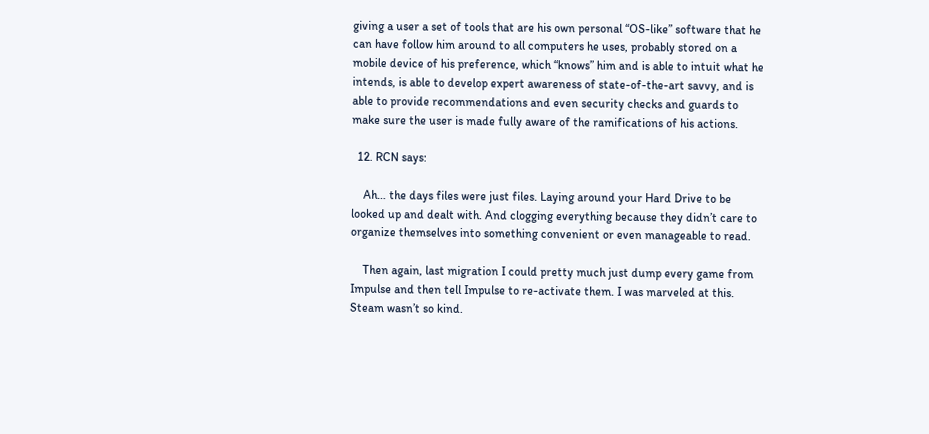giving a user a set of tools that are his own personal “OS-like” software that he can have follow him around to all computers he uses, probably stored on a mobile device of his preference, which “knows” him and is able to intuit what he intends, is able to develop expert awareness of state-of-the-art savvy, and is able to provide recommendations and even security checks and guards to make sure the user is made fully aware of the ramifications of his actions.

  12. RCN says:

    Ah… the days files were just files. Laying around your Hard Drive to be looked up and dealt with. And clogging everything because they didn’t care to organize themselves into something convenient or even manageable to read.

    Then again, last migration I could pretty much just dump every game from Impulse and then tell Impulse to re-activate them. I was marveled at this. Steam wasn’t so kind.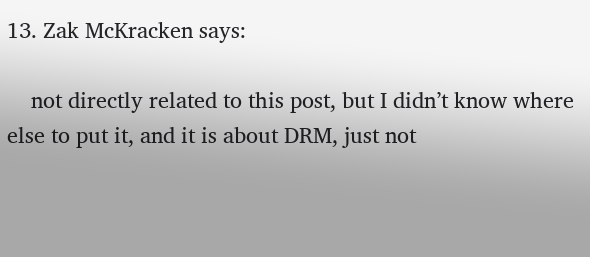13. Zak McKracken says:

    not directly related to this post, but I didn’t know where else to put it, and it is about DRM, just not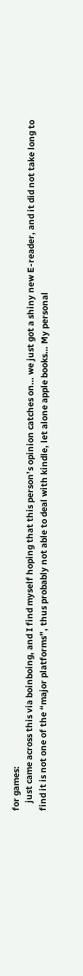for games:
    just came across this via boinboing, and I find myself hoping that this person’s opinion catches on… we just got a shiny new E-reader, and it did not take long to find it is not one of the “major platforms”, thus probably not able to deal with kindle, let alone apple books… My personal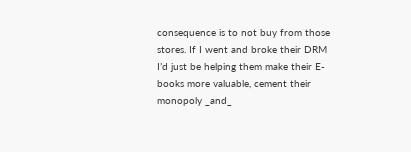consequence is to not buy from those stores. If I went and broke their DRM I’d just be helping them make their E-books more valuable, cement their monopoly _and_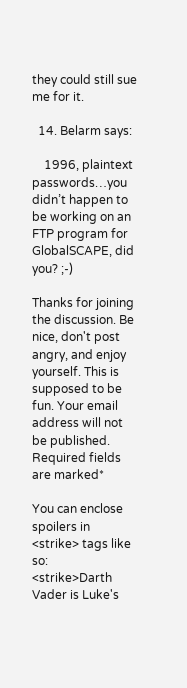they could still sue me for it.

  14. Belarm says:

    1996, plaintext passwords…you didn’t happen to be working on an FTP program for GlobalSCAPE, did you? ;-)

Thanks for joining the discussion. Be nice, don't post angry, and enjoy yourself. This is supposed to be fun. Your email address will not be published. Required fields are marked*

You can enclose spoilers in <strike> tags like so:
<strike>Darth Vader is Luke's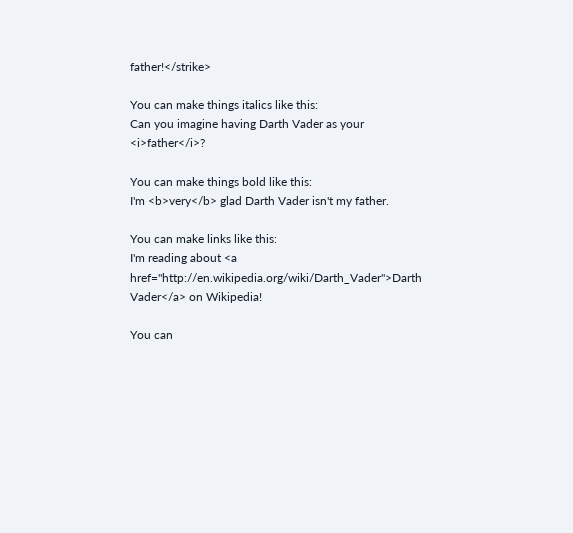father!</strike>

You can make things italics like this:
Can you imagine having Darth Vader as your <i>father</i>?

You can make things bold like this:
I'm <b>very</b> glad Darth Vader isn't my father.

You can make links like this:
I'm reading about <a href="http://en.wikipedia.org/wiki/Darth_Vader">Darth Vader</a> on Wikipedia!

You can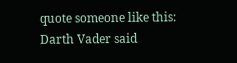quote someone like this:
Darth Vader said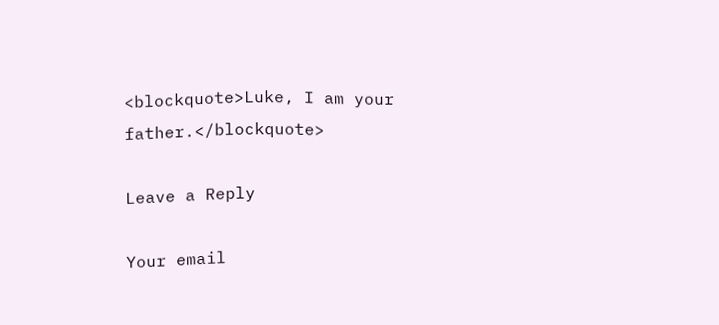<blockquote>Luke, I am your father.</blockquote>

Leave a Reply

Your email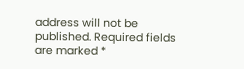address will not be published. Required fields are marked *